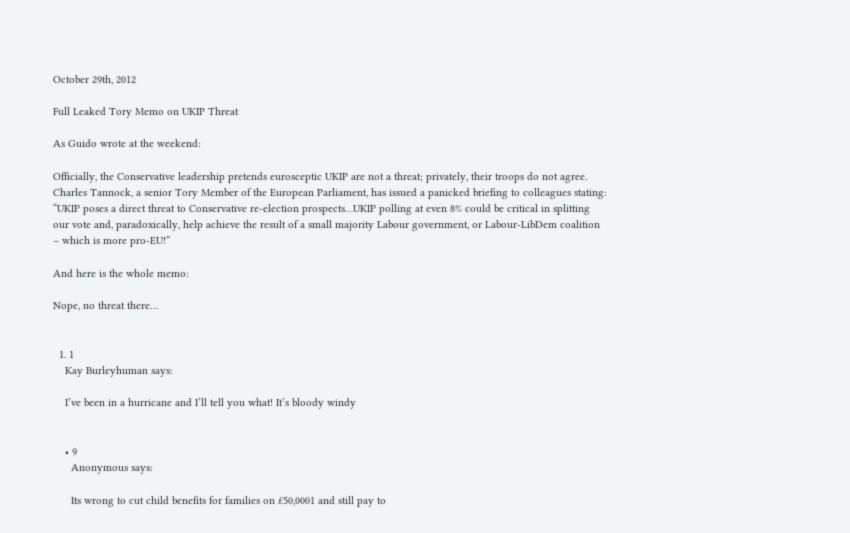October 29th, 2012

Full Leaked Tory Memo on UKIP Threat

As Guido wrote at the weekend:

Officially, the Conservative leadership pretends eurosceptic UKIP are not a threat; privately, their troops do not agree. Charles Tannock, a senior Tory Member of the European Parliament, has issued a panicked briefing to colleagues stating: “UKIP poses a direct threat to Conservative re-election prospects…UKIP polling at even 8% could be critical in splitting our vote and, paradoxically, help achieve the result of a small majority Labour government, or Labour-LibDem coalition – which is more pro-EU!”

And here is the whole memo:

Nope, no threat there…


  1. 1
    Kay Burleyhuman says:

    I’ve been in a hurricane and I’ll tell you what! It’s bloody windy


    • 9
      Anonymous says:

      Its wrong to cut child benefits for families on £50,0001 and still pay to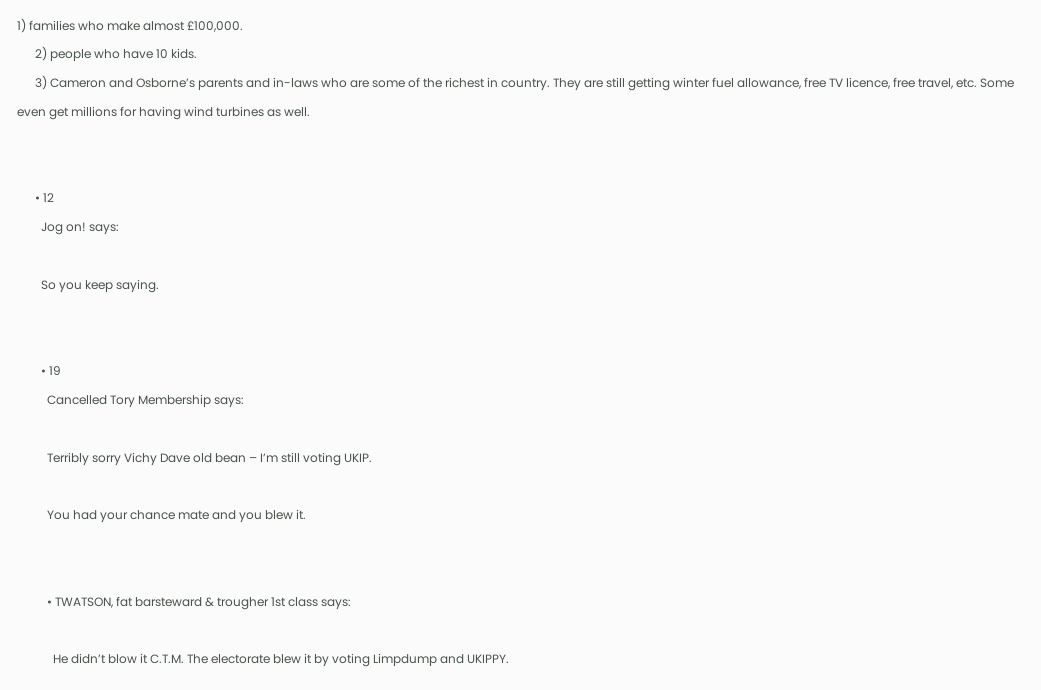1) families who make almost £100,000.
      2) people who have 10 kids.
      3) Cameron and Osborne’s parents and in-laws who are some of the richest in country. They are still getting winter fuel allowance, free TV licence, free travel, etc. Some even get millions for having wind turbines as well.


      • 12
        Jog on! says:

        So you keep saying.


        • 19
          Cancelled Tory Membership says:

          Terribly sorry Vichy Dave old bean – I’m still voting UKIP.

          You had your chance mate and you blew it.


          • TWATSON, fat barsteward & trougher 1st class says:

            He didn’t blow it C.T.M. The electorate blew it by voting Limpdump and UKIPPY.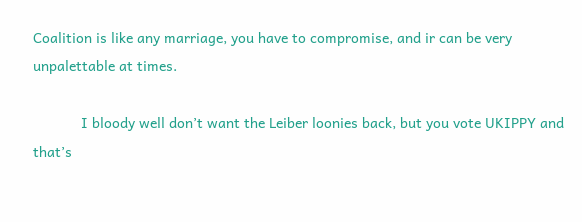Coalition is like any marriage, you have to compromise, and ir can be very unpalettable at times.

            I bloody well don’t want the Leiber loonies back, but you vote UKIPPY and that’s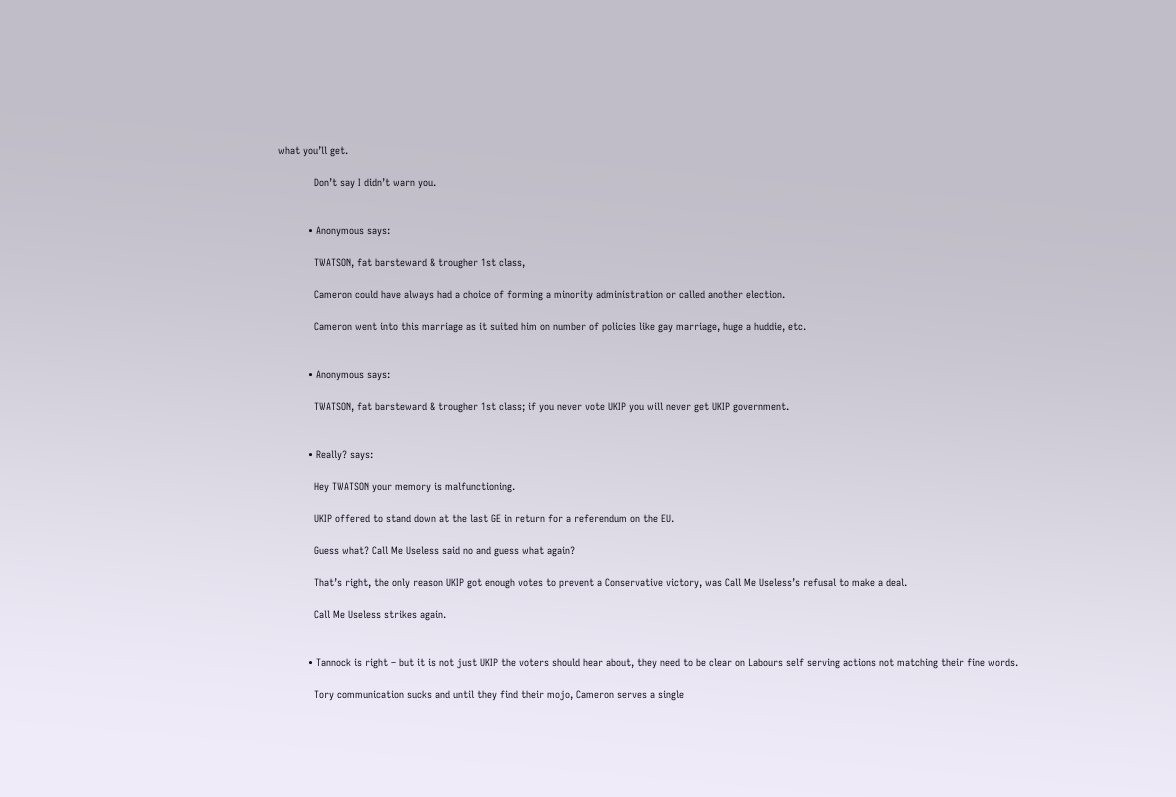what you’ll get.

            Don’t say I didn’t warn you.


          • Anonymous says:

            TWATSON, fat barsteward & trougher 1st class,

            Cameron could have always had a choice of forming a minority administration or called another election.

            Cameron went into this marriage as it suited him on number of policies like gay marriage, huge a huddie, etc.


          • Anonymous says:

            TWATSON, fat barsteward & trougher 1st class; if you never vote UKIP you will never get UKIP government.


          • Really? says:

            Hey TWATSON your memory is malfunctioning.

            UKIP offered to stand down at the last GE in return for a referendum on the EU.

            Guess what? Call Me Useless said no and guess what again?

            That’s right, the only reason UKIP got enough votes to prevent a Conservative victory, was Call Me Useless’s refusal to make a deal.

            Call Me Useless strikes again.


          • Tannock is right – but it is not just UKIP the voters should hear about, they need to be clear on Labours self serving actions not matching their fine words.

            Tory communication sucks and until they find their mojo, Cameron serves a single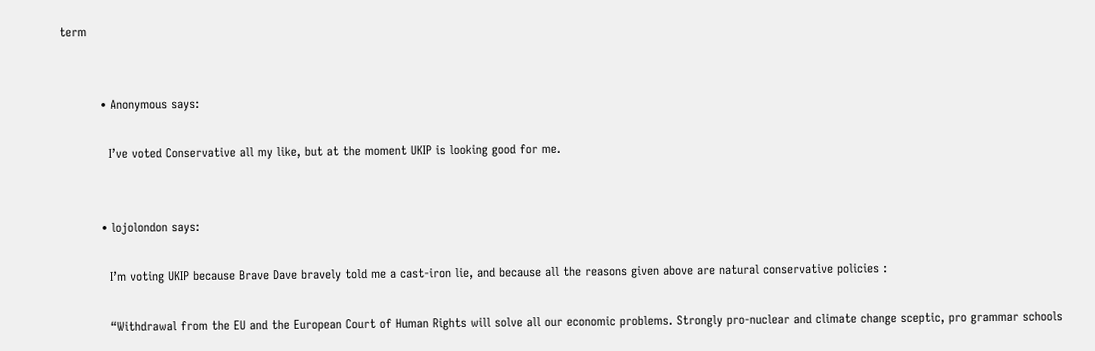term


          • Anonymous says:

            I’ve voted Conservative all my like, but at the moment UKIP is looking good for me.


          • lojolondon says:

            I’m voting UKIP because Brave Dave bravely told me a cast-iron lie, and because all the reasons given above are natural conservative policies :

            “Withdrawal from the EU and the European Court of Human Rights will solve all our economic problems. Strongly pro-nuclear and climate change sceptic, pro grammar schools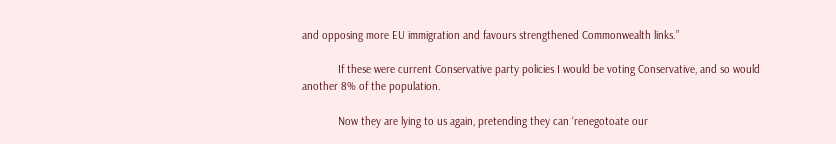and opposing more EU immigration and favours strengthened Commonwealth links.”

            If these were current Conservative party policies I would be voting Conservative, and so would another 8% of the population.

            Now they are lying to us again, pretending they can ‘renegotoate our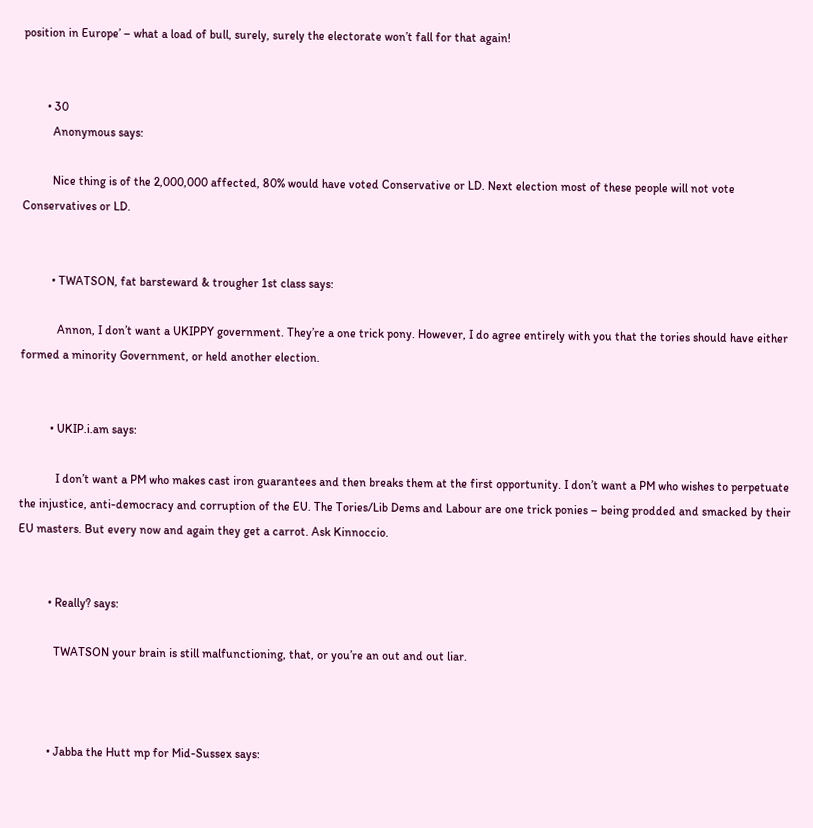position in Europe’ – what a load of bull, surely, surely the electorate won’t fall for that again!


        • 30
          Anonymous says:

          Nice thing is of the 2,000,000 affected, 80% would have voted Conservative or LD. Next election most of these people will not vote Conservatives or LD.


          • TWATSON, fat barsteward & trougher 1st class says:

            Annon, I don’t want a UKIPPY government. They’re a one trick pony. However, I do agree entirely with you that the tories should have either formed a minority Government, or held another election.


          • UKIP.i.am says:

            I don’t want a PM who makes cast iron guarantees and then breaks them at the first opportunity. I don’t want a PM who wishes to perpetuate the injustice, anti-democracy and corruption of the EU. The Tories/Lib Dems and Labour are one trick ponies – being prodded and smacked by their EU masters. But every now and again they get a carrot. Ask Kinnoccio.


          • Really? says:

            TWATSON your brain is still malfunctioning, that, or you’re an out and out liar.



          • Jabba the Hutt mp for Mid-Sussex says: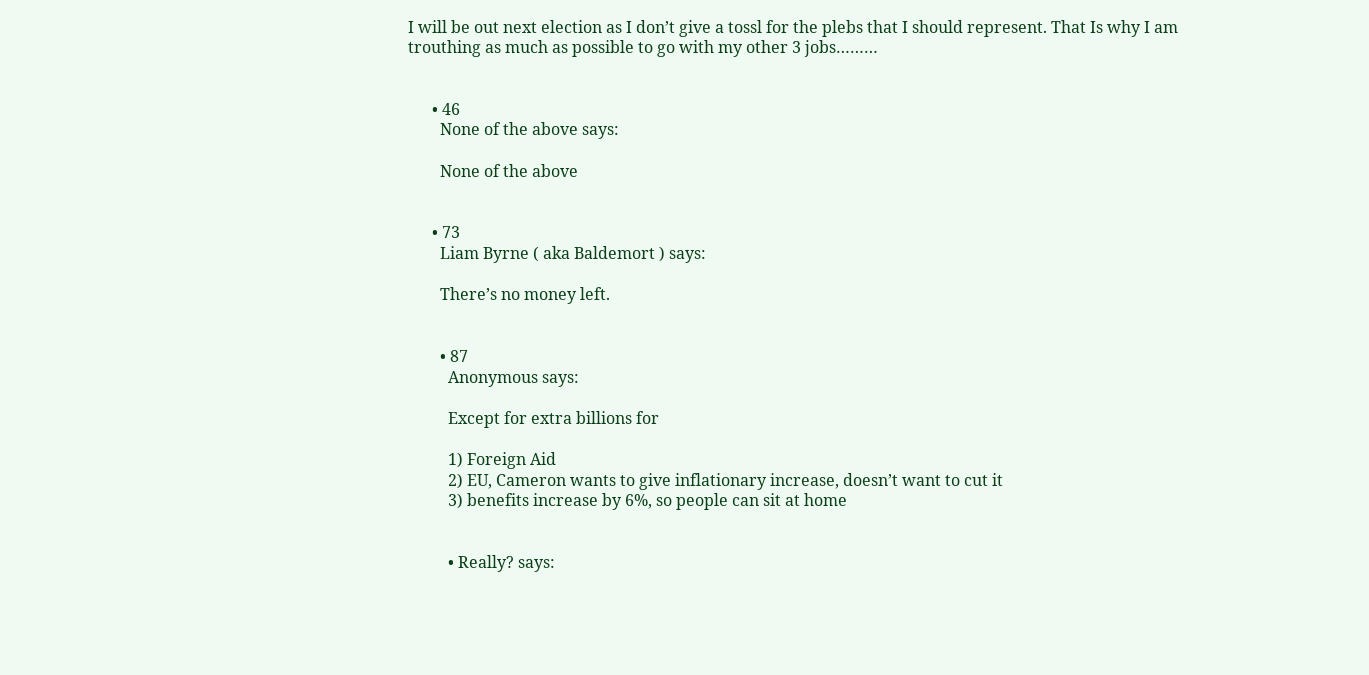I will be out next election as I don’t give a tossl for the plebs that I should represent. That Is why I am trouthing as much as possible to go with my other 3 jobs………


      • 46
        None of the above says:

        None of the above


      • 73
        Liam Byrne ( aka Baldemort ) says:

        There’s no money left.


        • 87
          Anonymous says:

          Except for extra billions for

          1) Foreign Aid
          2) EU, Cameron wants to give inflationary increase, doesn’t want to cut it
          3) benefits increase by 6%, so people can sit at home


          • Really? says: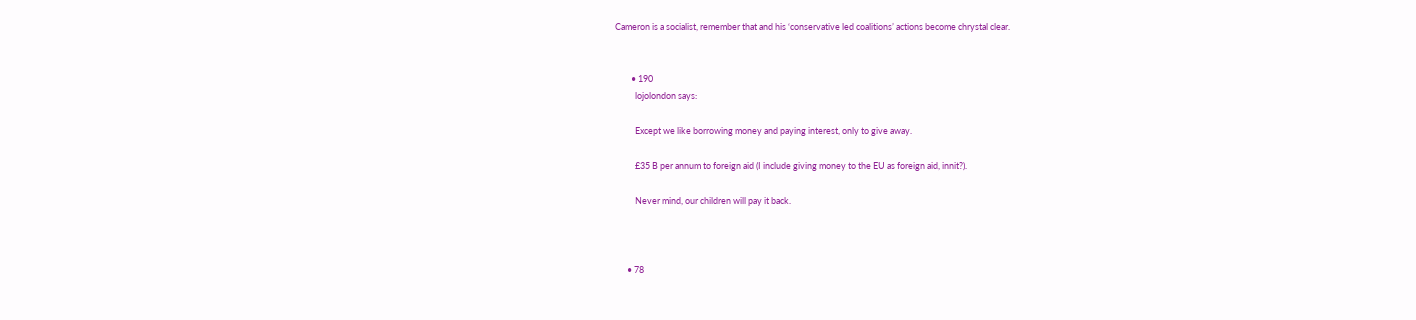Cameron is a socialist, remember that and his ‘conservative led coalitions’ actions become chrystal clear.


        • 190
          lojolondon says:

          Except we like borrowing money and paying interest, only to give away.

          £35 B per annum to foreign aid (I include giving money to the EU as foreign aid, innit?).

          Never mind, our children will pay it back.



      • 78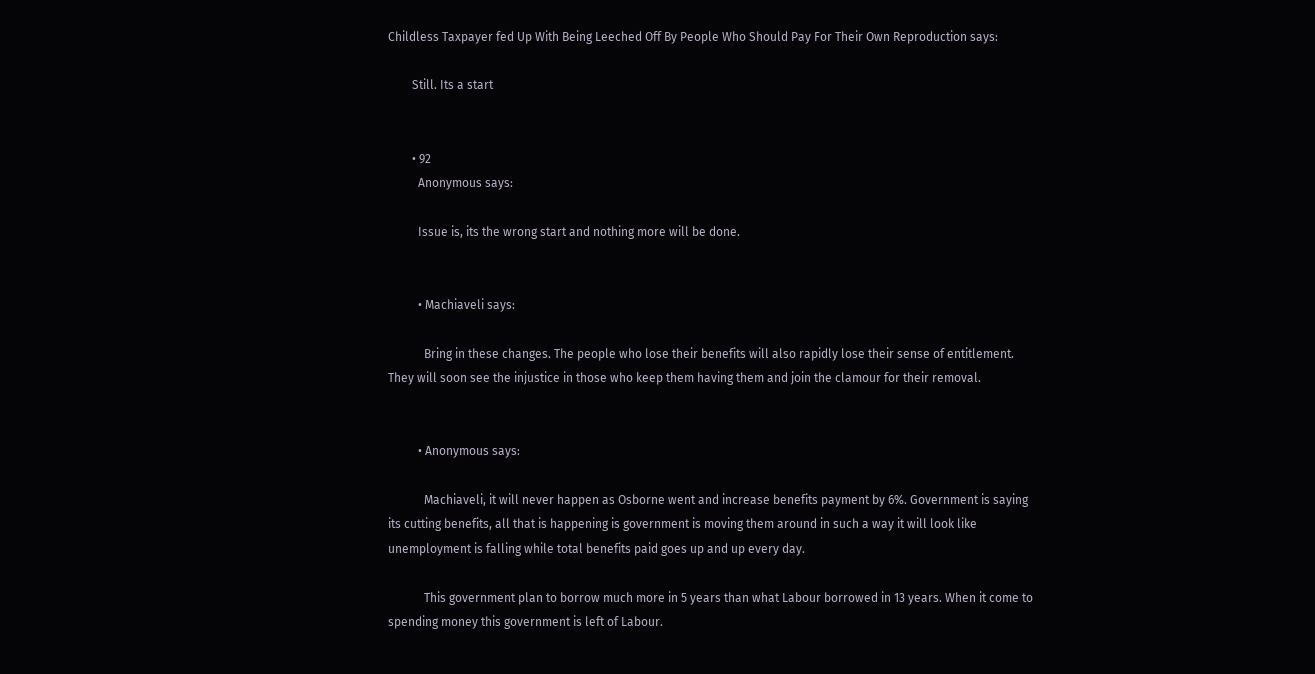Childless Taxpayer fed Up With Being Leeched Off By People Who Should Pay For Their Own Reproduction says:

        Still. Its a start


        • 92
          Anonymous says:

          Issue is, its the wrong start and nothing more will be done.


          • Machiaveli says:

            Bring in these changes. The people who lose their benefits will also rapidly lose their sense of entitlement. They will soon see the injustice in those who keep them having them and join the clamour for their removal.


          • Anonymous says:

            Machiaveli, it will never happen as Osborne went and increase benefits payment by 6%. Government is saying its cutting benefits, all that is happening is government is moving them around in such a way it will look like unemployment is falling while total benefits paid goes up and up every day.

            This government plan to borrow much more in 5 years than what Labour borrowed in 13 years. When it come to spending money this government is left of Labour.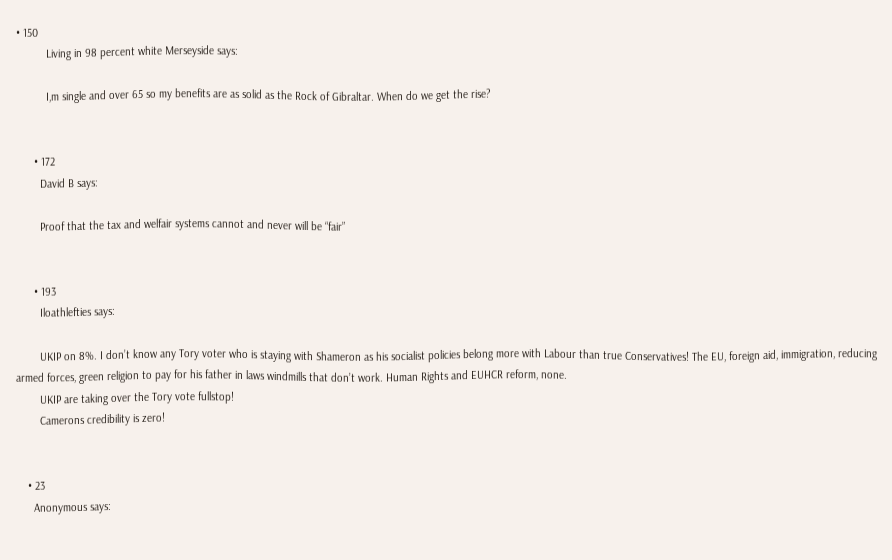• 150
          Living in 98 percent white Merseyside says:

          I,m single and over 65 so my benefits are as solid as the Rock of Gibraltar. When do we get the rise?


      • 172
        David B says:

        Proof that the tax and welfair systems cannot and never will be “fair”


      • 193
        Iloathlefties says:

        UKIP on 8%. I don’t know any Tory voter who is staying with Shameron as his socialist policies belong more with Labour than true Conservatives! The EU, foreign aid, immigration, reducing armed forces, green religion to pay for his father in laws windmills that don’t work. Human Rights and EUHCR reform, none.
        UKIP are taking over the Tory vote fullstop!
        Camerons credibility is zero!


    • 23
      Anonymous says: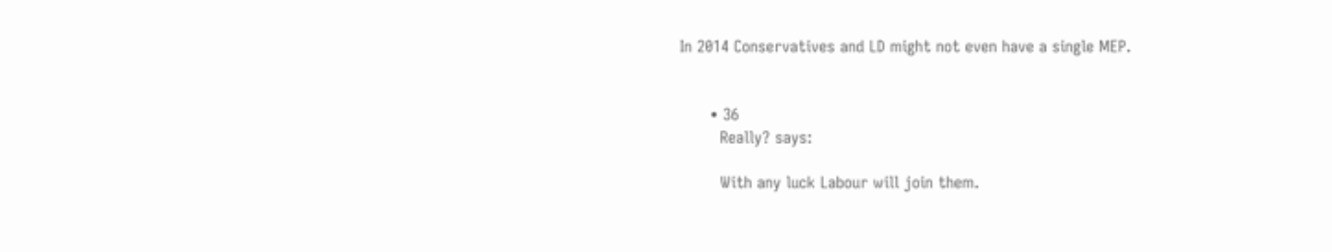In 2014 Conservatives and LD might not even have a single MEP.


      • 36
        Really? says:

        With any luck Labour will join them.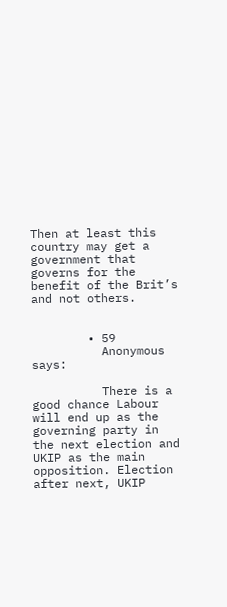Then at least this country may get a government that governs for the benefit of the Brit’s and not others.


        • 59
          Anonymous says:

          There is a good chance Labour will end up as the governing party in the next election and UKIP as the main opposition. Election after next, UKIP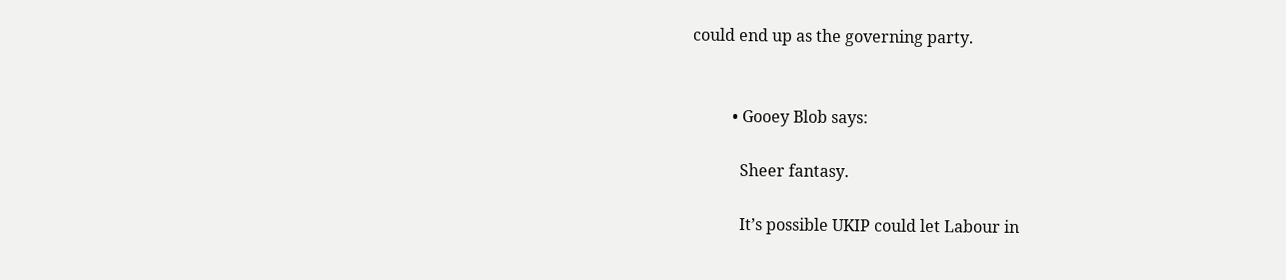could end up as the governing party.


          • Gooey Blob says:

            Sheer fantasy.

            It’s possible UKIP could let Labour in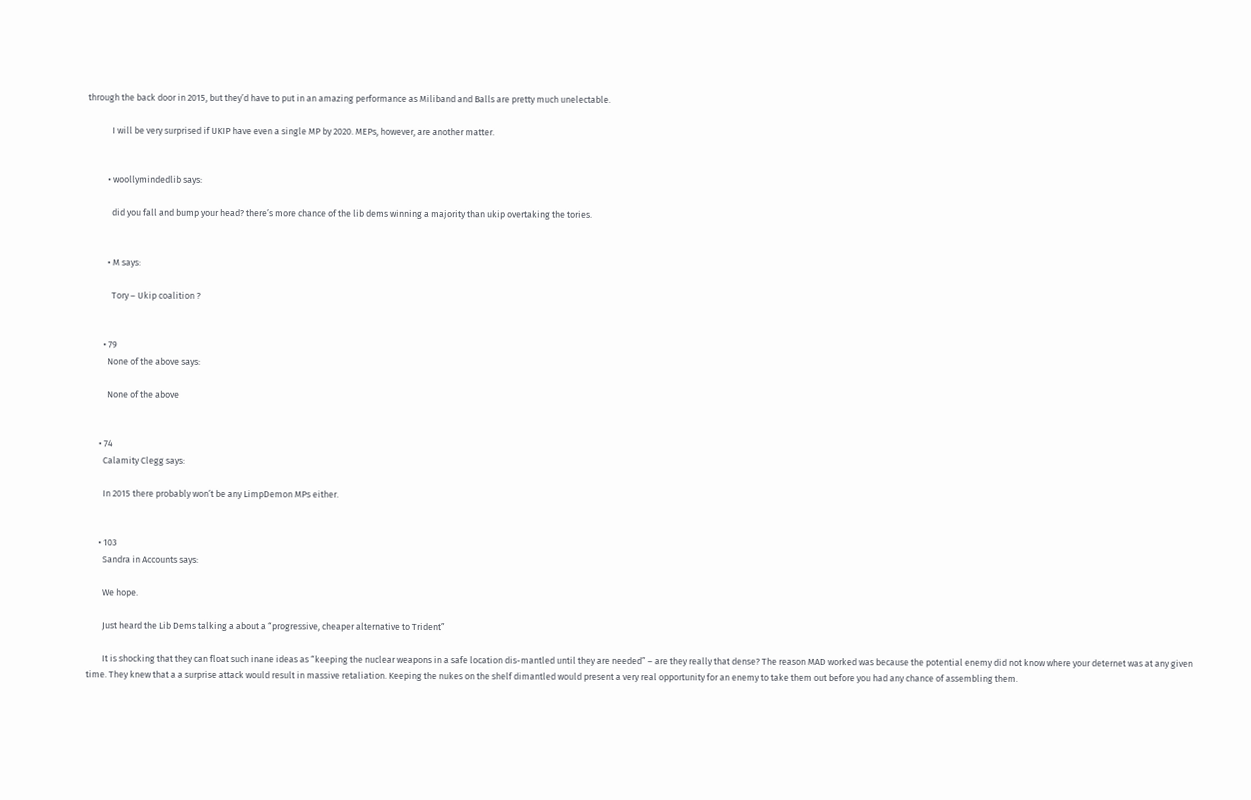through the back door in 2015, but they’d have to put in an amazing performance as Miliband and Balls are pretty much unelectable.

            I will be very surprised if UKIP have even a single MP by 2020. MEPs, however, are another matter.


          • woollymindedlib says:

            did you fall and bump your head? there’s more chance of the lib dems winning a majority than ukip overtaking the tories.


          • M says:

            Tory – Ukip coalition ?


        • 79
          None of the above says:

          None of the above


      • 74
        Calamity Clegg says:

        In 2015 there probably won’t be any LimpDemon MPs either.


      • 103
        Sandra in Accounts says:

        We hope.

        Just heard the Lib Dems talking a about a “progressive, cheaper alternative to Trident”

        It is shocking that they can float such inane ideas as “keeping the nuclear weapons in a safe location dis-mantled until they are needed” – are they really that dense? The reason MAD worked was because the potential enemy did not know where your deternet was at any given time. They knew that a a surprise attack would result in massive retaliation. Keeping the nukes on the shelf dimantled would present a very real opportunity for an enemy to take them out before you had any chance of assembling them.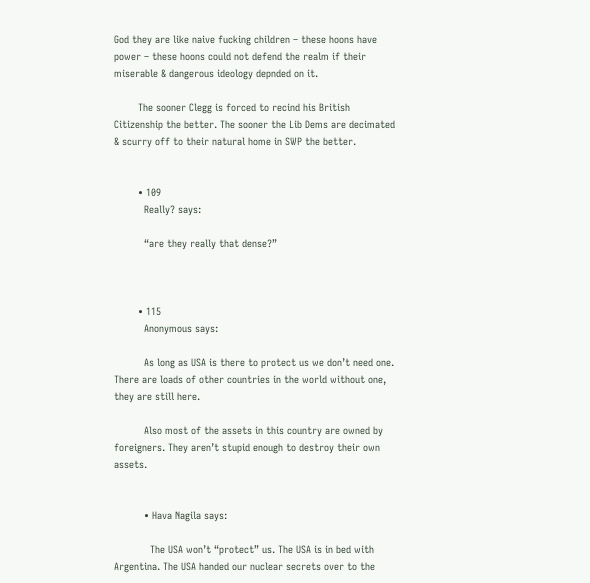God they are like naive fucking children – these hoons have power – these hoons could not defend the realm if their miserable & dangerous ideology depnded on it.

        The sooner Clegg is forced to recind his British Citizenship the better. The sooner the Lib Dems are decimated & scurry off to their natural home in SWP the better.


        • 109
          Really? says:

          “are they really that dense?”



        • 115
          Anonymous says:

          As long as USA is there to protect us we don’t need one. There are loads of other countries in the world without one, they are still here.

          Also most of the assets in this country are owned by foreigners. They aren’t stupid enough to destroy their own assets.


          • Hava Nagila says:

            The USA won’t “protect” us. The USA is in bed with Argentina. The USA handed our nuclear secrets over to the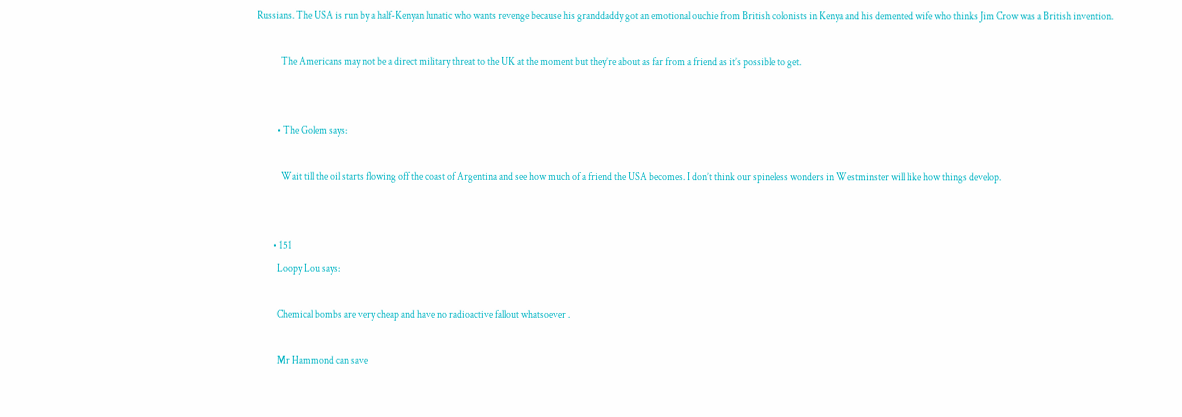Russians. The USA is run by a half-Kenyan lunatic who wants revenge because his granddaddy got an emotional ouchie from British colonists in Kenya and his demented wife who thinks Jim Crow was a British invention.

            The Americans may not be a direct military threat to the UK at the moment but they’re about as far from a friend as it’s possible to get.


          • The Golem says:

            Wait till the oil starts flowing off the coast of Argentina and see how much of a friend the USA becomes. I don’t think our spineless wonders in Westminster will like how things develop.


        • 151
          Loopy Lou says:

          Chemical bombs are very cheap and have no radioactive fallout whatsoever .

          Mr Hammond can save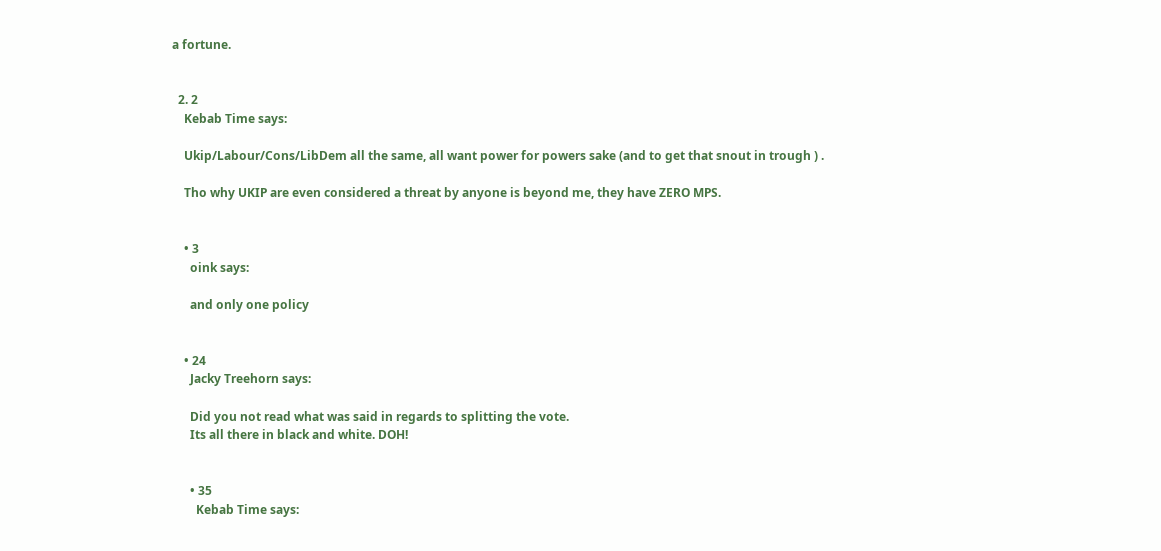a fortune.


  2. 2
    Kebab Time says:

    Ukip/Labour/Cons/LibDem all the same, all want power for powers sake (and to get that snout in trough ) .

    Tho why UKIP are even considered a threat by anyone is beyond me, they have ZERO MPS.


    • 3
      oink says:

      and only one policy


    • 24
      Jacky Treehorn says:

      Did you not read what was said in regards to splitting the vote.
      Its all there in black and white. DOH!


      • 35
        Kebab Time says: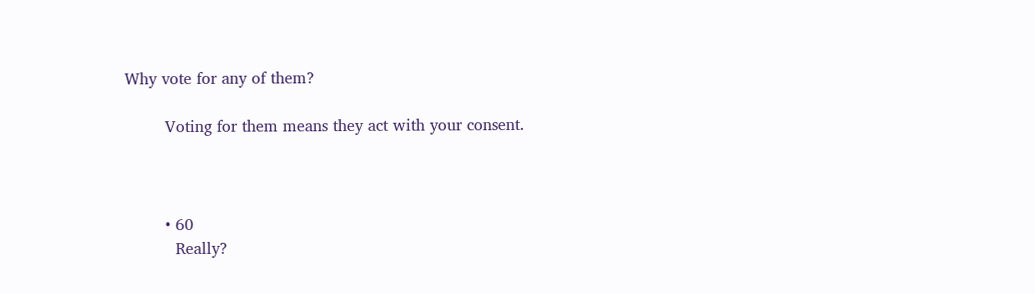Why vote for any of them?

        Voting for them means they act with your consent.



        • 60
          Really?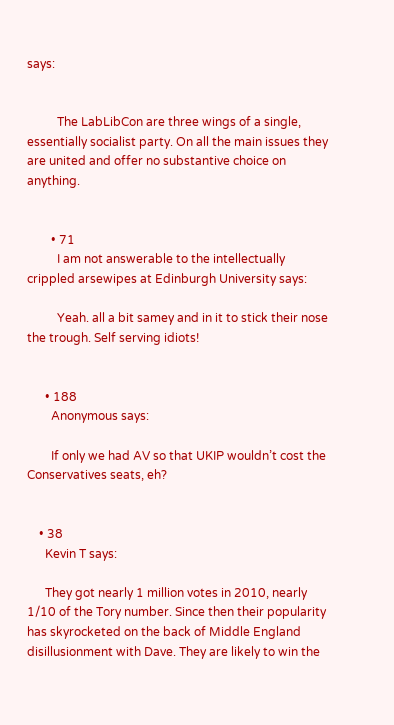says:


          The LabLibCon are three wings of a single, essentially socialist party. On all the main issues they are united and offer no substantive choice on anything.


        • 71
          I am not answerable to the intellectually crippled arsewipes at Edinburgh University says:

          Yeah. all a bit samey and in it to stick their nose the trough. Self serving idiots!


      • 188
        Anonymous says:

        If only we had AV so that UKIP wouldn’t cost the Conservatives seats, eh?


    • 38
      Kevin T says:

      They got nearly 1 million votes in 2010, nearly 1/10 of the Tory number. Since then their popularity has skyrocketed on the back of Middle England disillusionment with Dave. They are likely to win the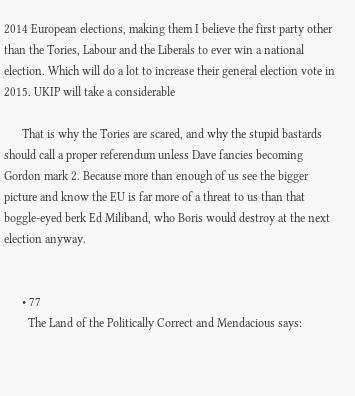2014 European elections, making them I believe the first party other than the Tories, Labour and the Liberals to ever win a national election. Which will do a lot to increase their general election vote in 2015. UKIP will take a considerable

      That is why the Tories are scared, and why the stupid bastards should call a proper referendum unless Dave fancies becoming Gordon mark 2. Because more than enough of us see the bigger picture and know the EU is far more of a threat to us than that boggle-eyed berk Ed Miliband, who Boris would destroy at the next election anyway.


      • 77
        The Land of the Politically Correct and Mendacious says: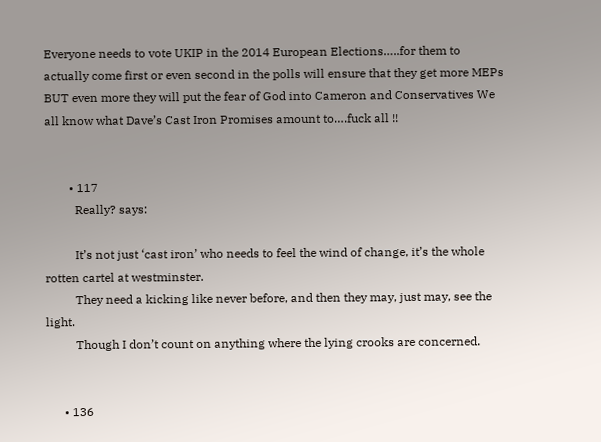Everyone needs to vote UKIP in the 2014 European Elections…..for them to actually come first or even second in the polls will ensure that they get more MEPs BUT even more they will put the fear of God into Cameron and Conservatives We all know what Dave’s Cast Iron Promises amount to….fuck all !!


        • 117
          Really? says:

          It’s not just ‘cast iron’ who needs to feel the wind of change, it’s the whole rotten cartel at westminster.
          They need a kicking like never before, and then they may, just may, see the light.
          Though I don’t count on anything where the lying crooks are concerned.


      • 136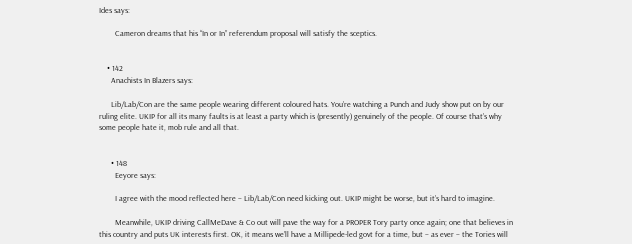Ides says:

        Cameron dreams that his “In or In” referendum proposal will satisfy the sceptics.


    • 142
      Anachists In Blazers says:

      Lib/Lab/Con are the same people wearing different coloured hats. You’re watching a Punch and Judy show put on by our ruling elite. UKIP for all its many faults is at least a party which is (presently) genuinely of the people. Of course that’s why some people hate it, mob rule and all that.


      • 148
        Eeyore says:

        I agree with the mood reflected here – Lib/Lab/Con need kicking out. UKIP might be worse, but it’s hard to imagine.

        Meanwhile, UKIP driving CallMeDave & Co out will pave the way for a PROPER Tory party once again; one that believes in this country and puts UK interests first. OK, it means we’ll have a Millipede-led govt for a time, but – as ever – the Tories will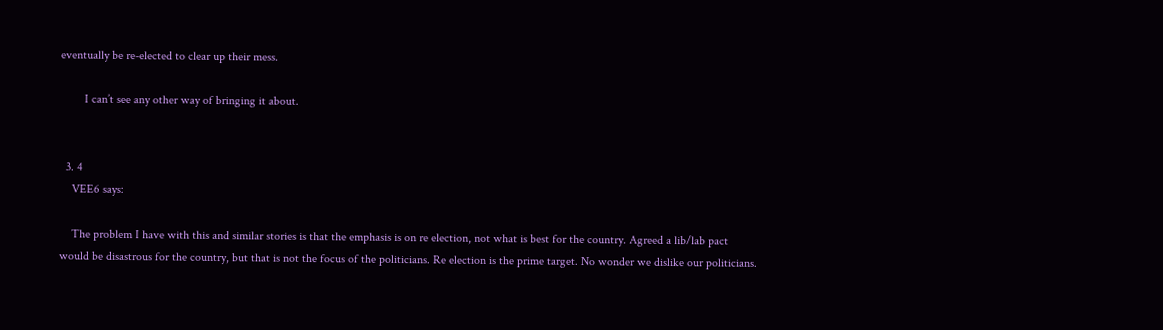eventually be re-elected to clear up their mess.

        I can’t see any other way of bringing it about.


  3. 4
    VEE6 says:

    The problem I have with this and similar stories is that the emphasis is on re election, not what is best for the country. Agreed a lib/lab pact would be disastrous for the country, but that is not the focus of the politicians. Re election is the prime target. No wonder we dislike our politicians.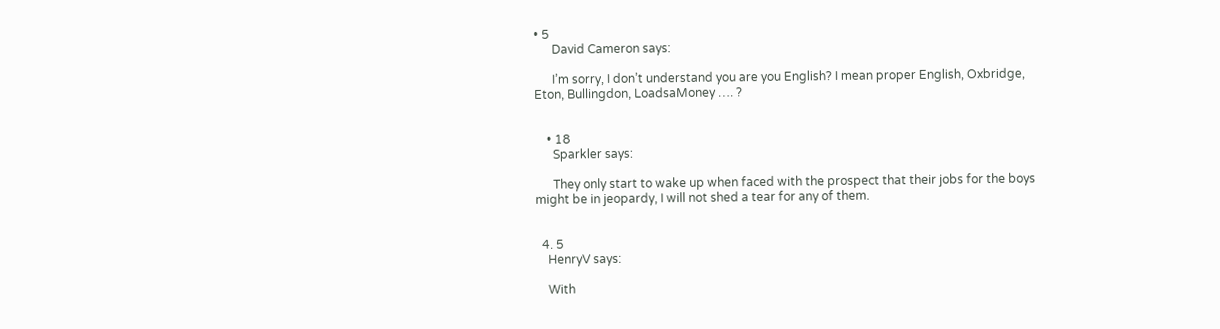• 5
      David Cameron says:

      I’m sorry, I don’t understand you are you English? I mean proper English, Oxbridge, Eton, Bullingdon, LoadsaMoney …. ?


    • 18
      Sparkler says:

      They only start to wake up when faced with the prospect that their jobs for the boys might be in jeopardy, I will not shed a tear for any of them.


  4. 5
    HenryV says:

    With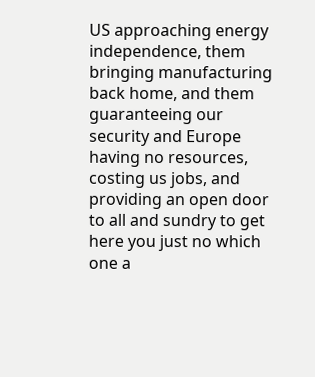US approaching energy independence, them bringing manufacturing back home, and them guaranteeing our security and Europe having no resources, costing us jobs, and providing an open door to all and sundry to get here you just no which one a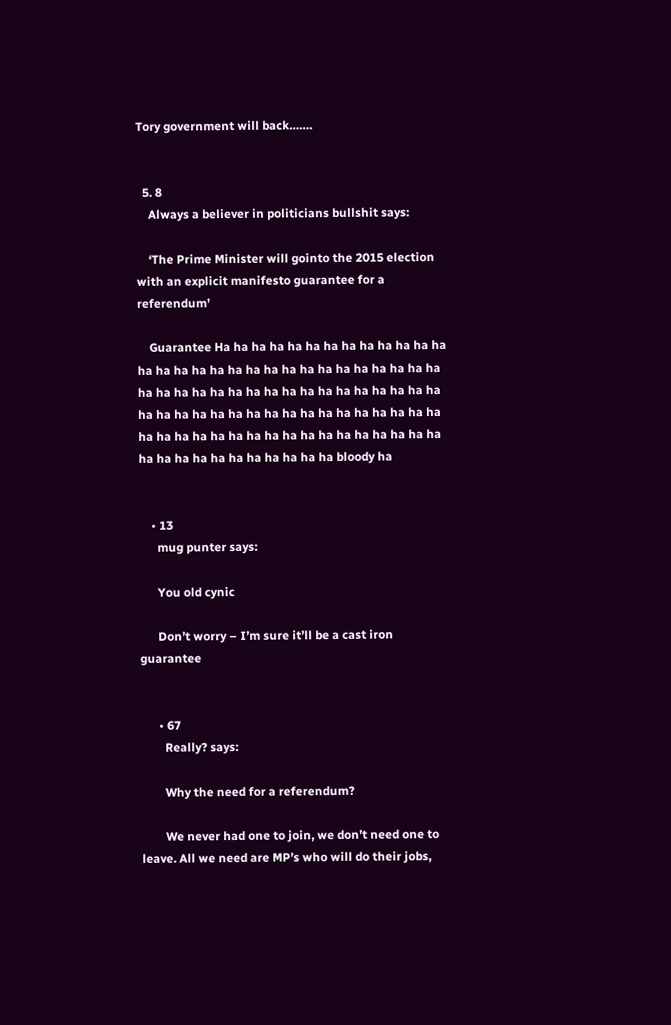Tory government will back…….


  5. 8
    Always a believer in politicians bullshit says:

    ‘The Prime Minister will gointo the 2015 election with an explicit manifesto guarantee for a referendum’

    Guarantee Ha ha ha ha ha ha ha ha ha ha ha ha ha ha ha ha ha ha ha ha ha ha ha ha ha ha ha ha ha ha ha ha ha ha ha ha ha ha ha ha ha ha ha ha ha ha ha ha ha ha ha ha ha ha ha ha ha ha ha ha ha ha ha ha ha ha ha ha ha ha ha ha ha ha ha ha ha ha ha ha ha ha ha ha ha ha ha ha ha ha ha ha bloody ha


    • 13
      mug punter says:

      You old cynic

      Don’t worry – I’m sure it’ll be a cast iron guarantee


      • 67
        Really? says:

        Why the need for a referendum?

        We never had one to join, we don’t need one to leave. All we need are MP’s who will do their jobs,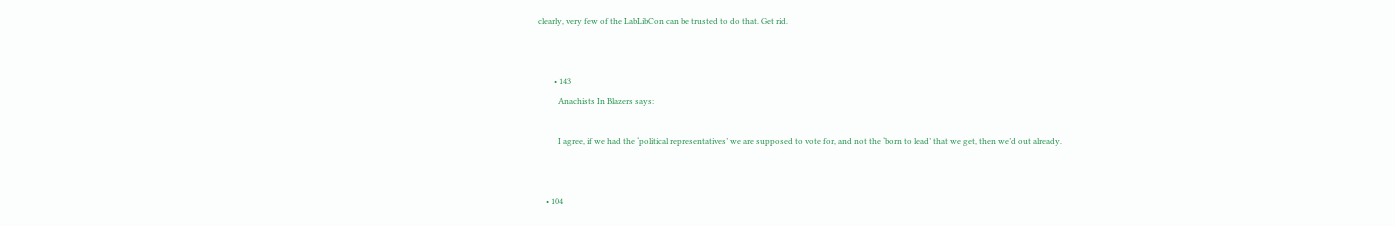clearly, very few of the LabLibCon can be trusted to do that. Get rid.


        • 143
          Anachists In Blazers says:

          I agree, if we had the ‘political representatives’ we are supposed to vote for, and not the ‘born to lead’ that we get, then we’d out already.


    • 104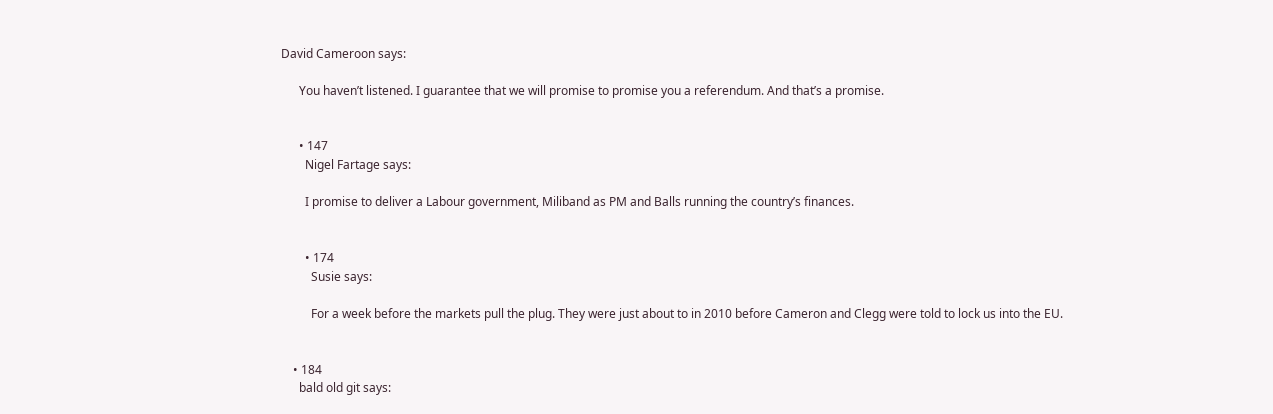David Cameroon says:

      You haven’t listened. I guarantee that we will promise to promise you a referendum. And that’s a promise.


      • 147
        Nigel Fartage says:

        I promise to deliver a Labour government, Miliband as PM and Balls running the country’s finances.


        • 174
          Susie says:

          For a week before the markets pull the plug. They were just about to in 2010 before Cameron and Clegg were told to lock us into the EU.


    • 184
      bald old git says: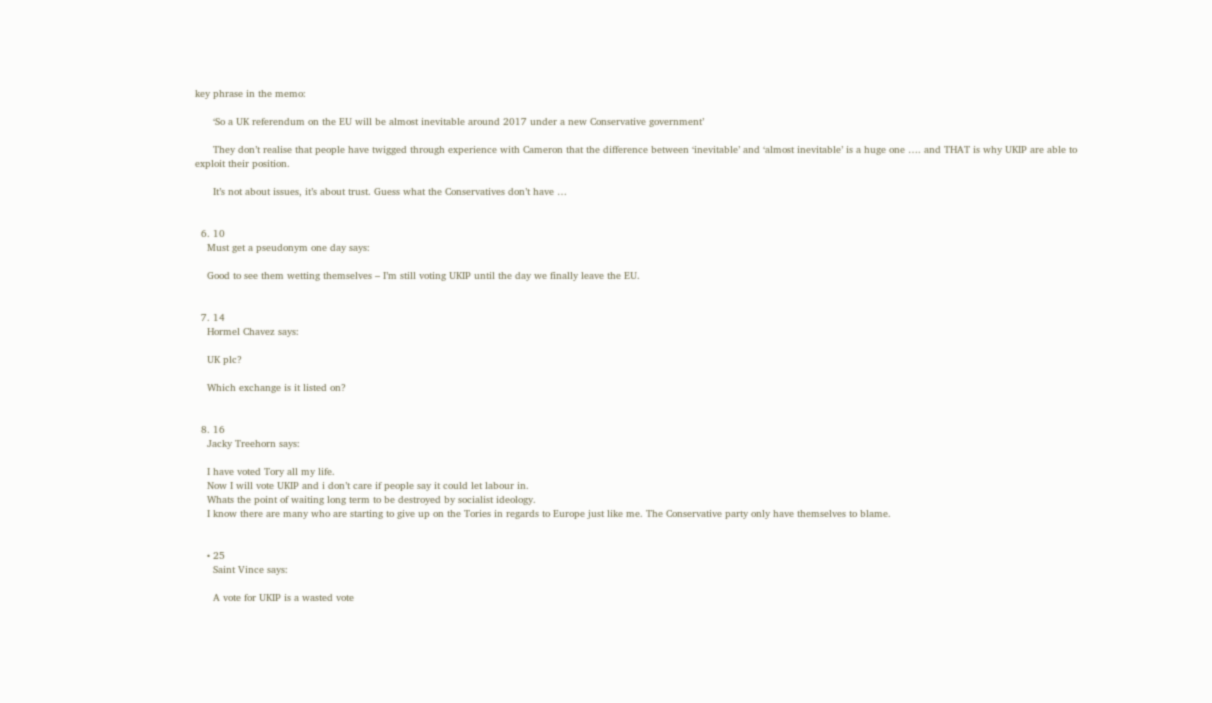key phrase in the memo:

      ‘So a UK referendum on the EU will be almost inevitable around 2017 under a new Conservative government’

      They don’t realise that people have twigged through experience with Cameron that the difference between ‘inevitable’ and ‘almost inevitable’ is a huge one …. and THAT is why UKIP are able to exploit their position.

      It’s not about issues, it’s about trust. Guess what the Conservatives don’t have …


  6. 10
    Must get a pseudonym one day says:

    Good to see them wetting themselves – I’m still voting UKIP until the day we finally leave the EU.


  7. 14
    Hormel Chavez says:

    UK plc?

    Which exchange is it listed on?


  8. 16
    Jacky Treehorn says:

    I have voted Tory all my life.
    Now I will vote UKIP and i don’t care if people say it could let labour in.
    Whats the point of waiting long term to be destroyed by socialist ideology.
    I know there are many who are starting to give up on the Tories in regards to Europe just like me. The Conservative party only have themselves to blame.


    • 25
      Saint Vince says:

      A vote for UKIP is a wasted vote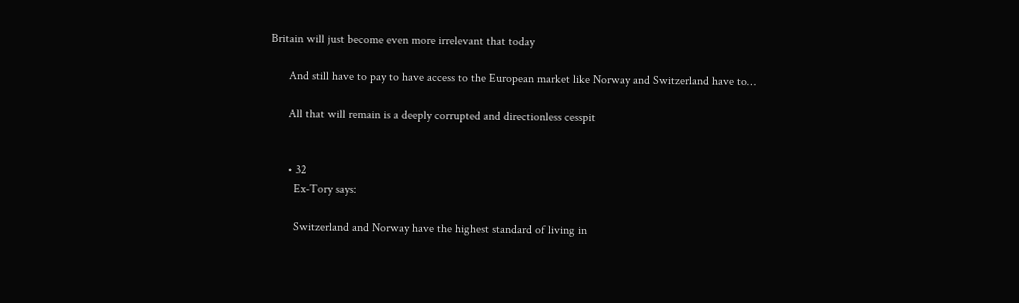Britain will just become even more irrelevant that today

      And still have to pay to have access to the European market like Norway and Switzerland have to…

      All that will remain is a deeply corrupted and directionless cesspit


      • 32
        Ex-Tory says:

        Switzerland and Norway have the highest standard of living in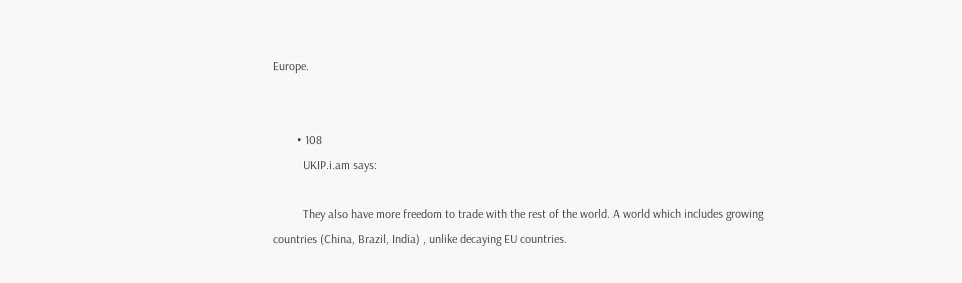Europe.


        • 108
          UKIP.i.am says:

          They also have more freedom to trade with the rest of the world. A world which includes growing countries (China, Brazil, India) , unlike decaying EU countries.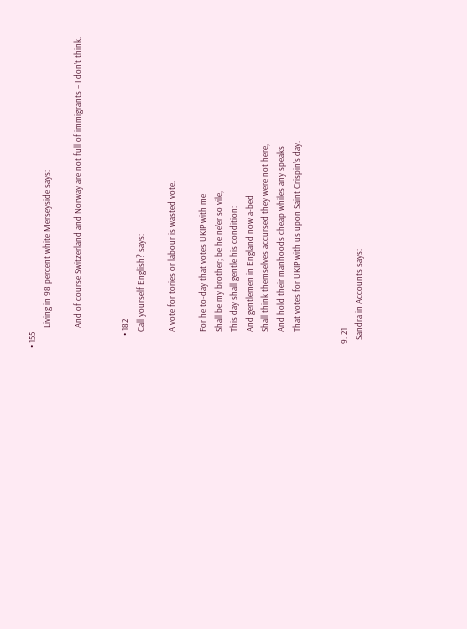• 155
          Living in 98 percent white Merseyside says:

          And of course Switzerland and Norway are not full of immigrants – I don’t think.


      • 182
        Call yourself English? says:

        A vote for tories or labour is wasted vote.

        For he to-day that votes UKIP with me
        Shall be my brother; be he ne’er so vile,
        This day shall gentle his condition:
        And gentlemen in England now a-bed
        Shall think themselves accursed they were not here,
        And hold their manhoods cheap whiles any speaks
        That votes for UKIP with us upon Saint Crispin’s day.


  9. 21
    Sandra in Accounts says: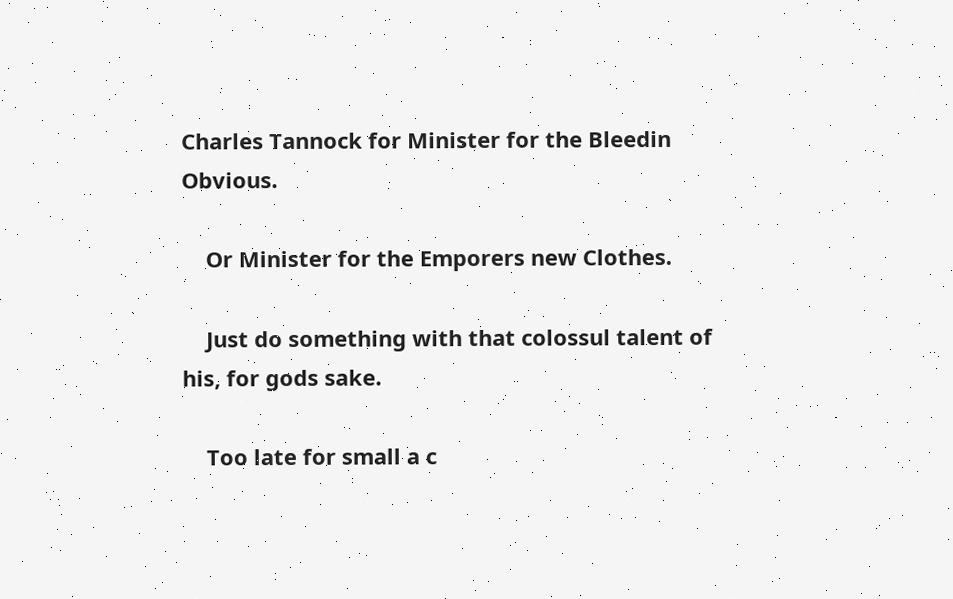Charles Tannock for Minister for the Bleedin Obvious.

    Or Minister for the Emporers new Clothes.

    Just do something with that colossul talent of his, for gods sake.

    Too late for small a c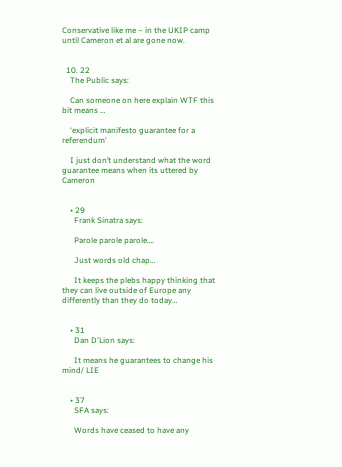Conservative like me – in the UKIP camp until Cameron et al are gone now.


  10. 22
    The Public says:

    Can someone on here explain WTF this bit means …

    ‘explicit manifesto guarantee for a referendum’

    I just don’t understand what the word guarantee means when its uttered by Cameron


    • 29
      Frank Sinatra says:

      Parole parole parole….

      Just words old chap…

      It keeps the plebs happy thinking that they can live outside of Europe any differently than they do today…


    • 31
      Dan D'Lion says:

      It means he guarantees to change his mind/ LIE


    • 37
      SFA says:

      Words have ceased to have any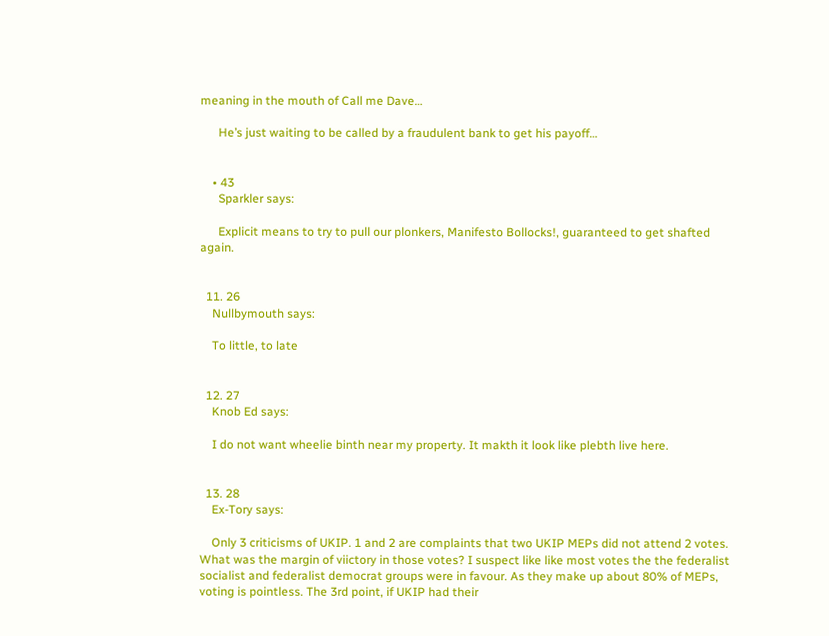meaning in the mouth of Call me Dave…

      He’s just waiting to be called by a fraudulent bank to get his payoff…


    • 43
      Sparkler says:

      Explicit means to try to pull our plonkers, Manifesto Bollocks!, guaranteed to get shafted again.


  11. 26
    Nullbymouth says:

    To little, to late


  12. 27
    Knob Ed says:

    I do not want wheelie binth near my property. It makth it look like plebth live here.


  13. 28
    Ex-Tory says:

    Only 3 criticisms of UKIP. 1 and 2 are complaints that two UKIP MEPs did not attend 2 votes. What was the margin of viictory in those votes? I suspect like like most votes the the federalist socialist and federalist democrat groups were in favour. As they make up about 80% of MEPs, voting is pointless. The 3rd point, if UKIP had their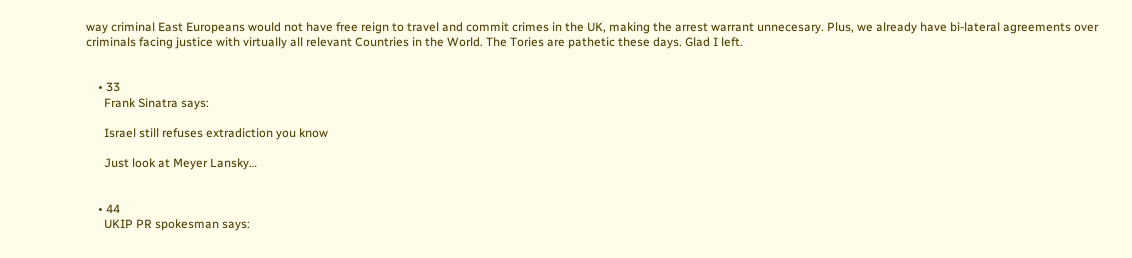way criminal East Europeans would not have free reign to travel and commit crimes in the UK, making the arrest warrant unnecesary. Plus, we already have bi-lateral agreements over criminals facing justice with virtually all relevant Countries in the World. The Tories are pathetic these days. Glad I left.


    • 33
      Frank Sinatra says:

      Israel still refuses extradiction you know

      Just look at Meyer Lansky…


    • 44
      UKIP PR spokesman says: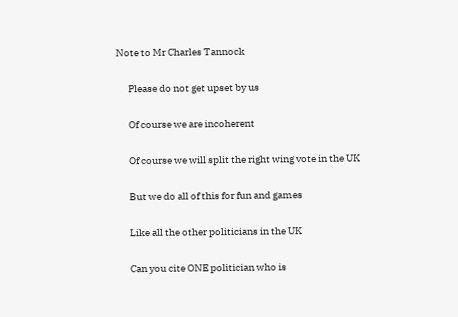Note to Mr Charles Tannock

      Please do not get upset by us

      Of course we are incoherent

      Of course we will split the right wing vote in the UK

      But we do all of this for fun and games

      Like all the other politicians in the UK

      Can you cite ONE politician who is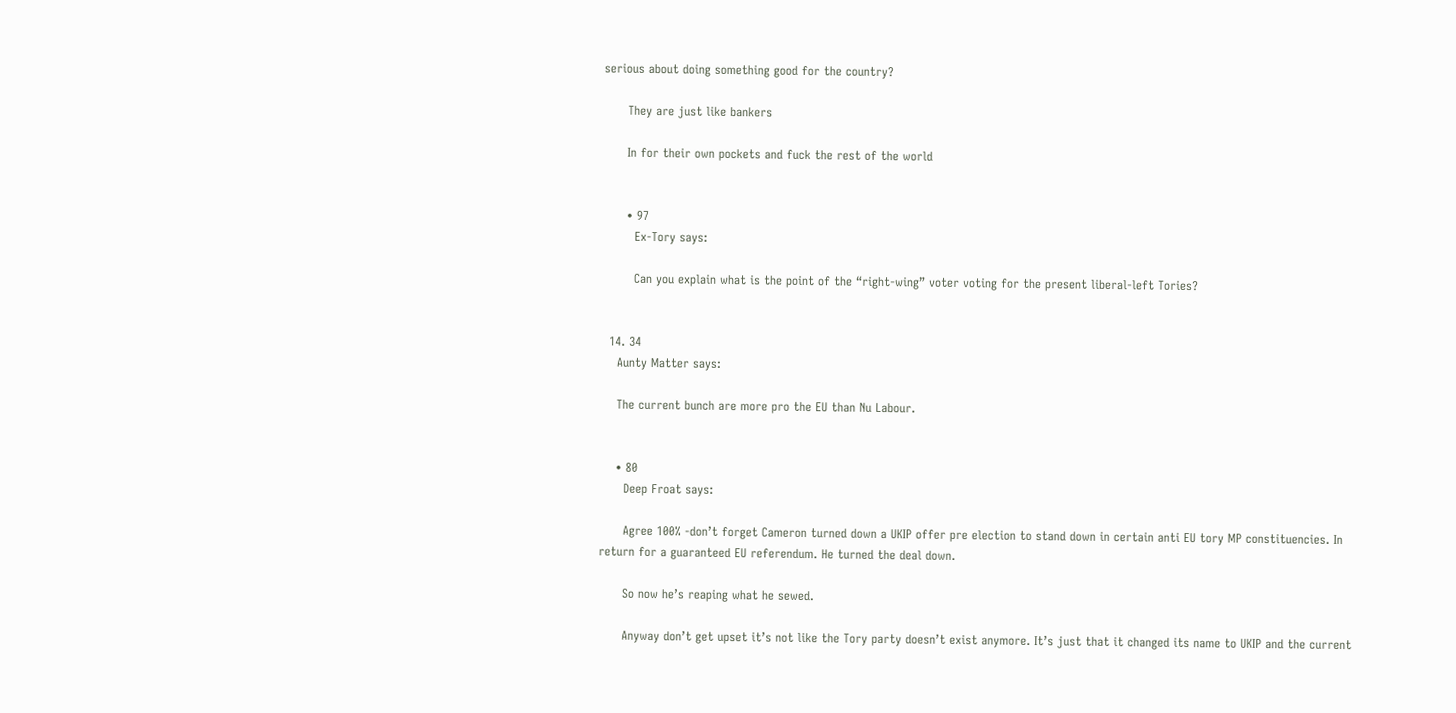serious about doing something good for the country?

      They are just like bankers

      In for their own pockets and fuck the rest of the world


      • 97
        Ex-Tory says:

        Can you explain what is the point of the “right-wing” voter voting for the present liberal-left Tories?


  14. 34
    Aunty Matter says:

    The current bunch are more pro the EU than Nu Labour.


    • 80
      Deep Froat says:

      Agree 100% -don’t forget Cameron turned down a UKIP offer pre election to stand down in certain anti EU tory MP constituencies. In return for a guaranteed EU referendum. He turned the deal down.

      So now he’s reaping what he sewed.

      Anyway don’t get upset it’s not like the Tory party doesn’t exist anymore. It’s just that it changed its name to UKIP and the current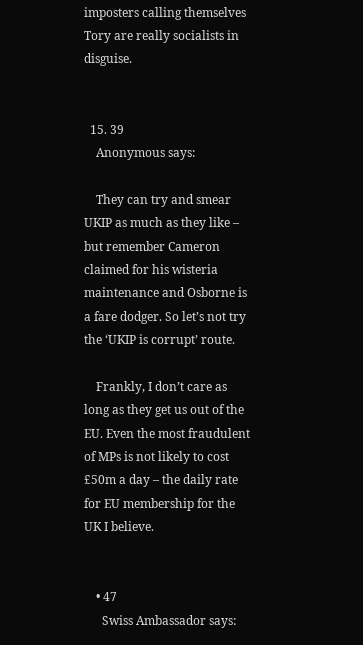imposters calling themselves Tory are really socialists in disguise.


  15. 39
    Anonymous says:

    They can try and smear UKIP as much as they like – but remember Cameron claimed for his wisteria maintenance and Osborne is a fare dodger. So let’s not try the ‘UKIP is corrupt’ route.

    Frankly, I don’t care as long as they get us out of the EU. Even the most fraudulent of MPs is not likely to cost £50m a day – the daily rate for EU membership for the UK I believe.


    • 47
      Swiss Ambassador says: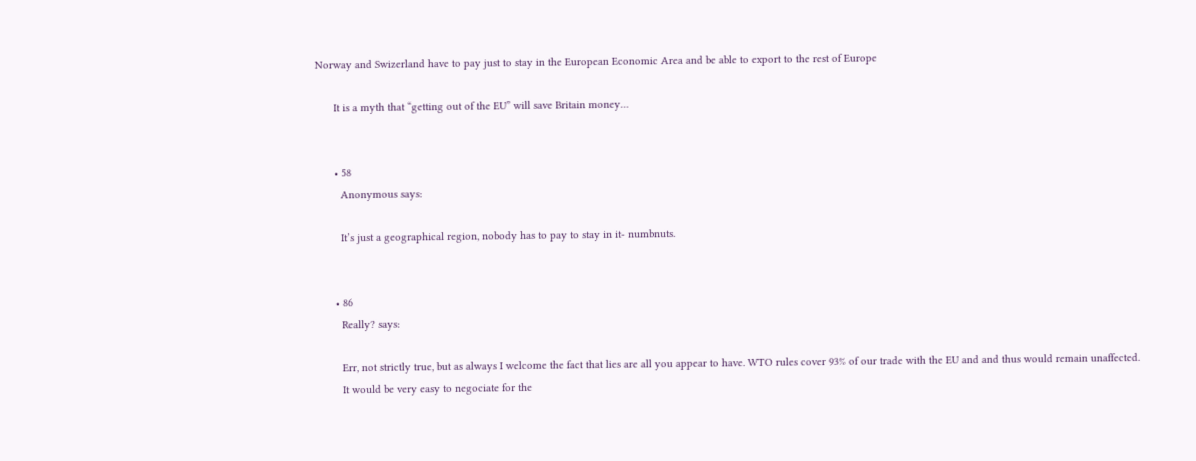Norway and Swizerland have to pay just to stay in the European Economic Area and be able to export to the rest of Europe

      It is a myth that “getting out of the EU” will save Britain money…


      • 58
        Anonymous says:

        It’s just a geographical region, nobody has to pay to stay in it- numbnuts.


      • 86
        Really? says:

        Err, not strictly true, but as always I welcome the fact that lies are all you appear to have. WTO rules cover 93% of our trade with the EU and and thus would remain unaffected.
        It would be very easy to negociate for the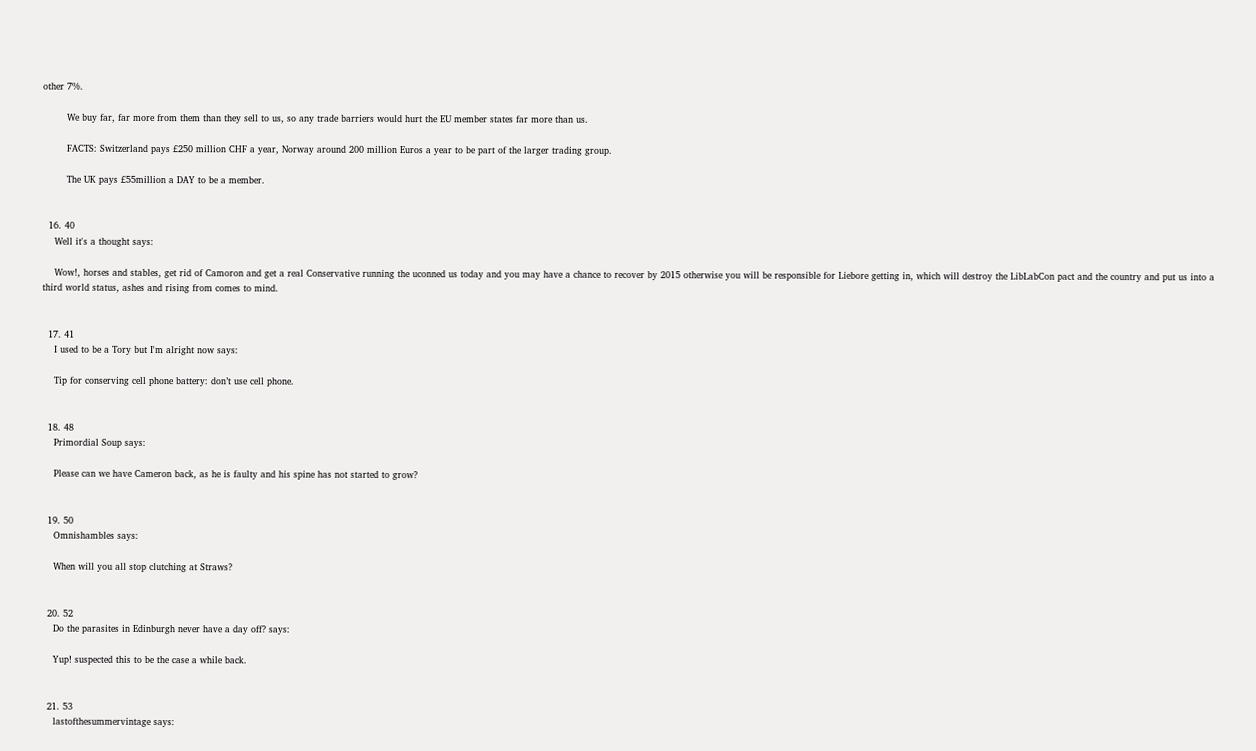other 7%.

        We buy far, far more from them than they sell to us, so any trade barriers would hurt the EU member states far more than us.

        FACTS: Switzerland pays £250 million CHF a year, Norway around 200 million Euros a year to be part of the larger trading group.

        The UK pays £55million a DAY to be a member.


  16. 40
    Well it's a thought says:

    Wow!, horses and stables, get rid of Camoron and get a real Conservative running the uconned us today and you may have a chance to recover by 2015 otherwise you will be responsible for Liebore getting in, which will destroy the LibLabCon pact and the country and put us into a third world status, ashes and rising from comes to mind.


  17. 41
    I used to be a Tory but I'm alright now says:

    Tip for conserving cell phone battery: don’t use cell phone.


  18. 48
    Primordial Soup says:

    Please can we have Cameron back, as he is faulty and his spine has not started to grow?


  19. 50
    Omnishambles says:

    When will you all stop clutching at Straws?


  20. 52
    Do the parasites in Edinburgh never have a day off? says:

    Yup! suspected this to be the case a while back.


  21. 53
    lastofthesummervintage says: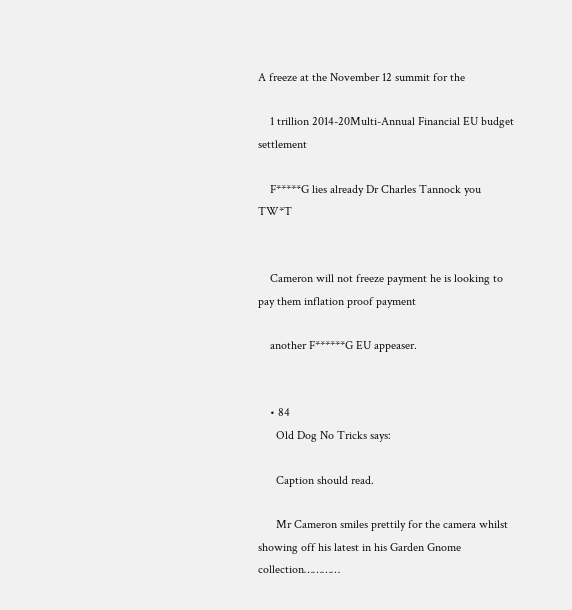A freeze at the November 12 summit for the

    1 trillion 2014-20Multi-Annual Financial EU budget settlement

    F*****G lies already Dr Charles Tannock you TW*T


    Cameron will not freeze payment he is looking to pay them inflation proof payment

    another F******G EU appeaser.


    • 84
      Old Dog No Tricks says:

      Caption should read.

      Mr Cameron smiles prettily for the camera whilst showing off his latest in his Garden Gnome collection…………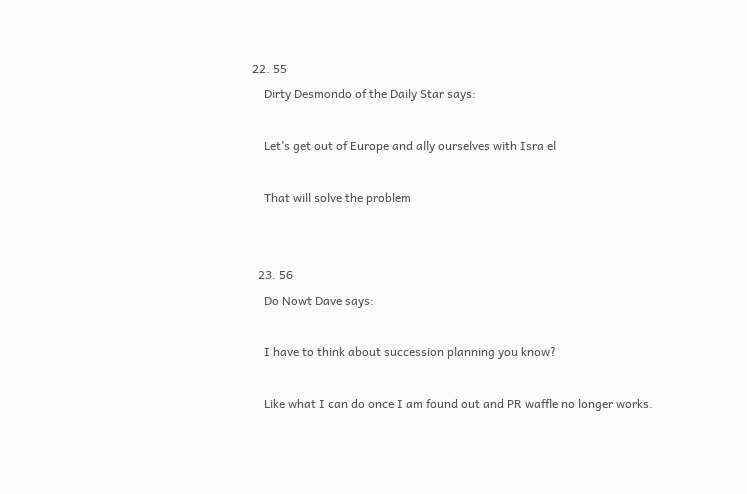22. 55
    Dirty Desmondo of the Daily Star says:

    Let’s get out of Europe and ally ourselves with Isra el

    That will solve the problem


  23. 56
    Do Nowt Dave says:

    I have to think about succession planning you know?

    Like what I can do once I am found out and PR waffle no longer works.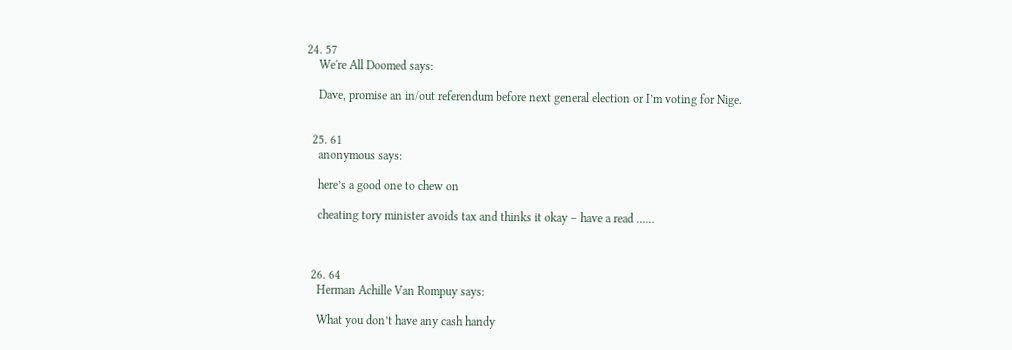24. 57
    We're All Doomed says:

    Dave, promise an in/out referendum before next general election or I’m voting for Nige.


  25. 61
    anonymous says:

    here’s a good one to chew on

    cheating tory minister avoids tax and thinks it okay – have a read ……



  26. 64
    Herman Achille Van Rompuy says:

    What you don’t have any cash handy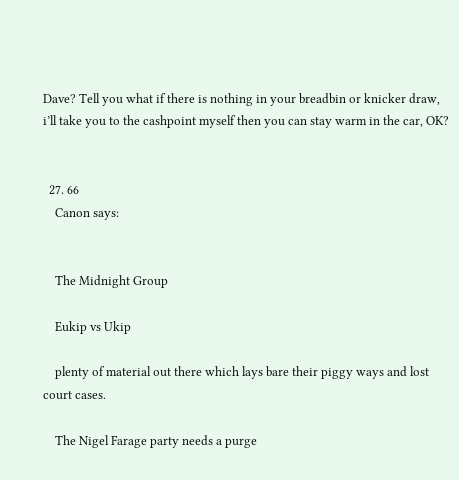Dave? Tell you what if there is nothing in your breadbin or knicker draw, i’ll take you to the cashpoint myself then you can stay warm in the car, OK?


  27. 66
    Canon says:


    The Midnight Group

    Eukip vs Ukip

    plenty of material out there which lays bare their piggy ways and lost court cases.

    The Nigel Farage party needs a purge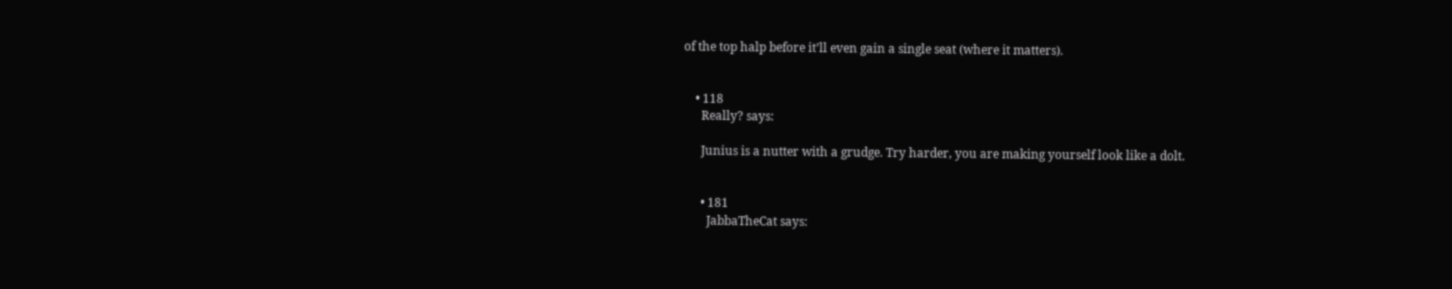of the top halp before it’ll even gain a single seat (where it matters).


    • 118
      Really? says:

      Junius is a nutter with a grudge. Try harder, you are making yourself look like a dolt.


      • 181
        JabbaTheCat says: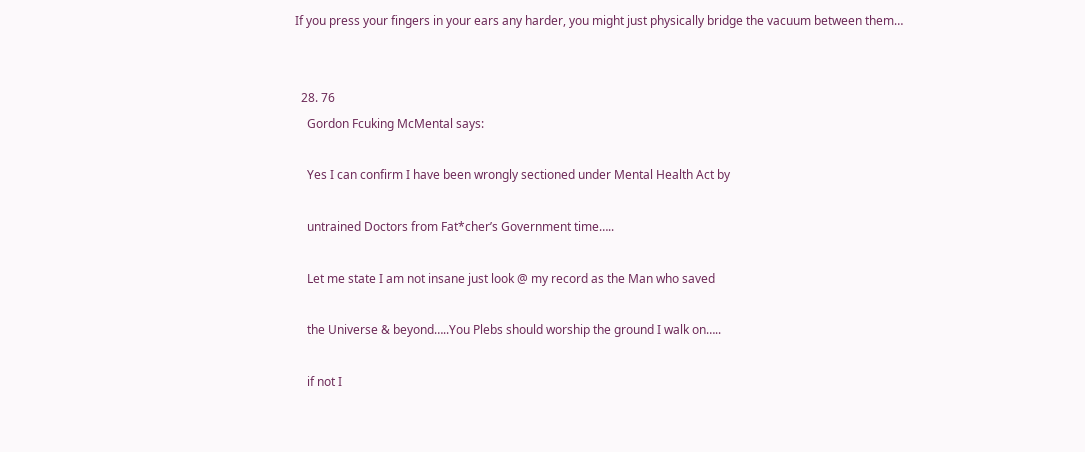If you press your fingers in your ears any harder, you might just physically bridge the vacuum between them…


  28. 76
    Gordon Fcuking McMental says:

    Yes I can confirm I have been wrongly sectioned under Mental Health Act by

    untrained Doctors from Fat*cher’s Government time…..

    Let me state I am not insane just look @ my record as the Man who saved

    the Universe & beyond…..You Plebs should worship the ground I walk on…..

    if not I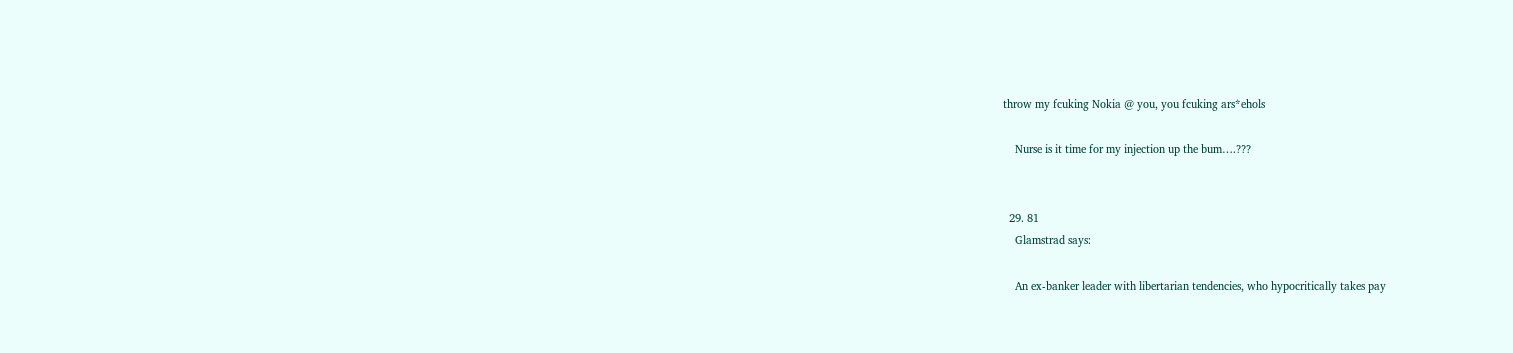throw my fcuking Nokia @ you, you fcuking ars*ehols

    Nurse is it time for my injection up the bum….???


  29. 81
    Glamstrad says:

    An ex-banker leader with libertarian tendencies, who hypocritically takes pay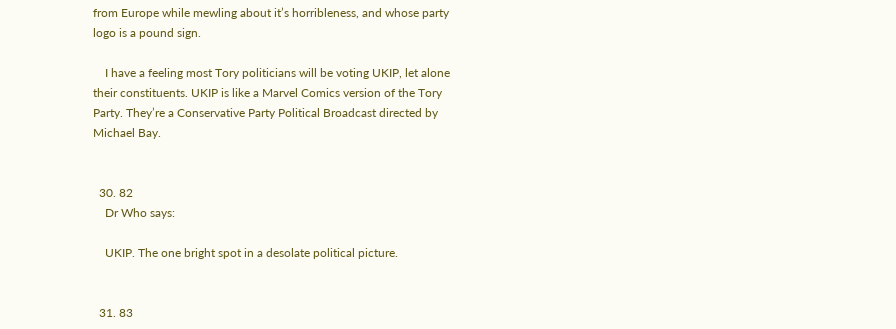from Europe while mewling about it’s horribleness, and whose party logo is a pound sign.

    I have a feeling most Tory politicians will be voting UKIP, let alone their constituents. UKIP is like a Marvel Comics version of the Tory Party. They’re a Conservative Party Political Broadcast directed by Michael Bay.


  30. 82
    Dr Who says:

    UKIP. The one bright spot in a desolate political picture.


  31. 83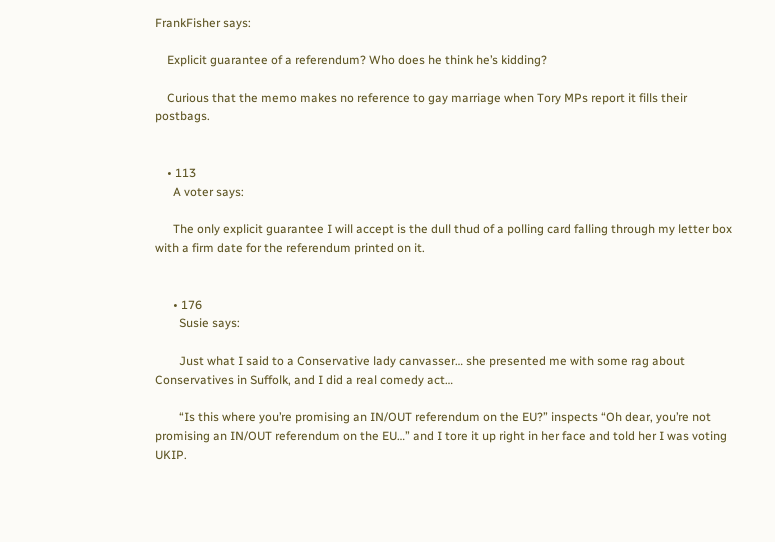FrankFisher says:

    Explicit guarantee of a referendum? Who does he think he’s kidding?

    Curious that the memo makes no reference to gay marriage when Tory MPs report it fills their postbags.


    • 113
      A voter says:

      The only explicit guarantee I will accept is the dull thud of a polling card falling through my letter box with a firm date for the referendum printed on it.


      • 176
        Susie says:

        Just what I said to a Conservative lady canvasser… she presented me with some rag about Conservatives in Suffolk, and I did a real comedy act…

        “Is this where you’re promising an IN/OUT referendum on the EU?” inspects “Oh dear, you’re not promising an IN/OUT referendum on the EU…” and I tore it up right in her face and told her I was voting UKIP.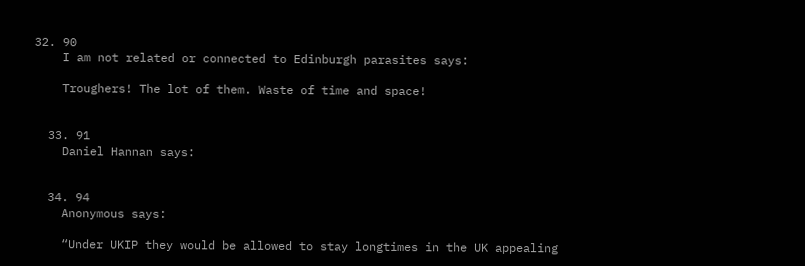32. 90
    I am not related or connected to Edinburgh parasites says:

    Troughers! The lot of them. Waste of time and space!


  33. 91
    Daniel Hannan says:


  34. 94
    Anonymous says:

    “Under UKIP they would be allowed to stay longtimes in the UK appealing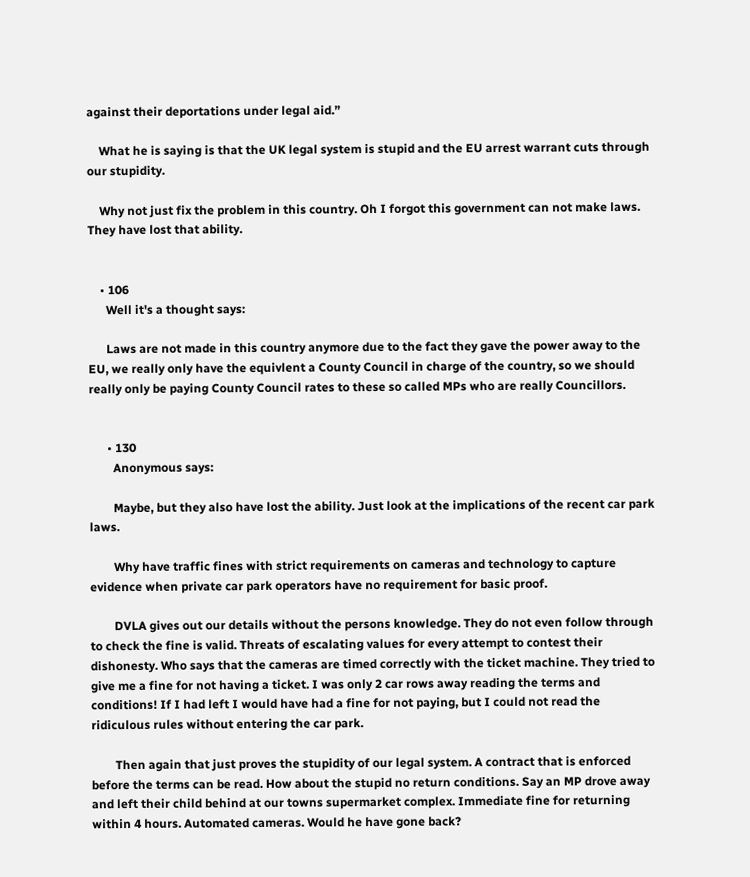against their deportations under legal aid.”

    What he is saying is that the UK legal system is stupid and the EU arrest warrant cuts through our stupidity.

    Why not just fix the problem in this country. Oh I forgot this government can not make laws. They have lost that ability.


    • 106
      Well it's a thought says:

      Laws are not made in this country anymore due to the fact they gave the power away to the EU, we really only have the equivlent a County Council in charge of the country, so we should really only be paying County Council rates to these so called MPs who are really Councillors.


      • 130
        Anonymous says:

        Maybe, but they also have lost the ability. Just look at the implications of the recent car park laws.

        Why have traffic fines with strict requirements on cameras and technology to capture evidence when private car park operators have no requirement for basic proof.

        DVLA gives out our details without the persons knowledge. They do not even follow through to check the fine is valid. Threats of escalating values for every attempt to contest their dishonesty. Who says that the cameras are timed correctly with the ticket machine. They tried to give me a fine for not having a ticket. I was only 2 car rows away reading the terms and conditions! If I had left I would have had a fine for not paying, but I could not read the ridiculous rules without entering the car park.

        Then again that just proves the stupidity of our legal system. A contract that is enforced before the terms can be read. How about the stupid no return conditions. Say an MP drove away and left their child behind at our towns supermarket complex. Immediate fine for returning within 4 hours. Automated cameras. Would he have gone back?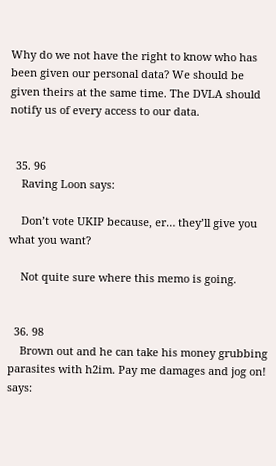Why do we not have the right to know who has been given our personal data? We should be given theirs at the same time. The DVLA should notify us of every access to our data.


  35. 96
    Raving Loon says:

    Don’t vote UKIP because, er… they’ll give you what you want?

    Not quite sure where this memo is going.


  36. 98
    Brown out and he can take his money grubbing parasites with h2im. Pay me damages and jog on! says: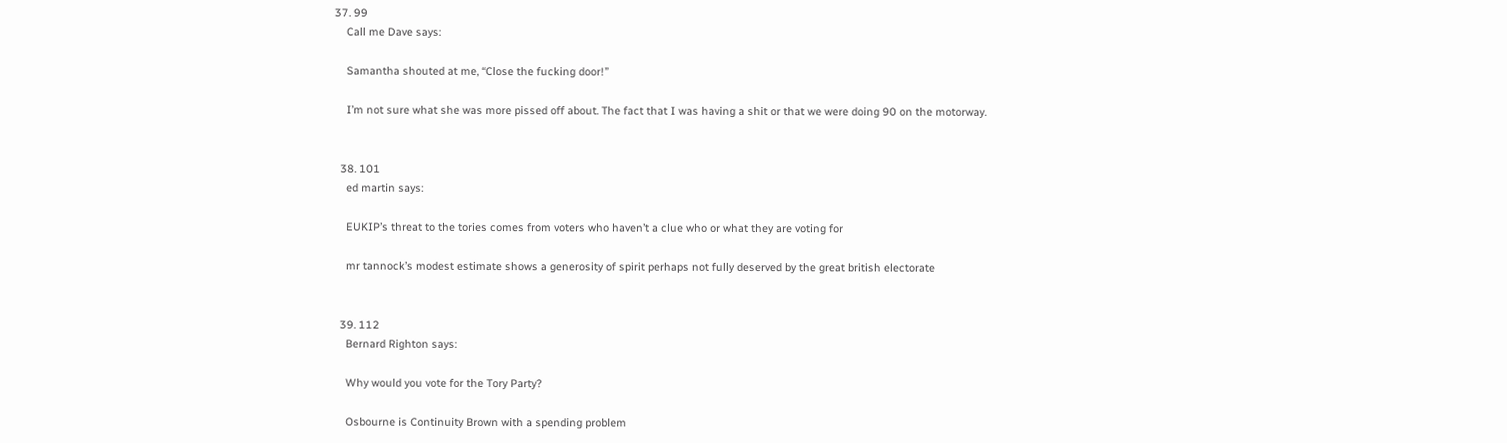37. 99
    Call me Dave says:

    Samantha shouted at me, “Close the fucking door!”

    I’m not sure what she was more pissed off about. The fact that I was having a shit or that we were doing 90 on the motorway.


  38. 101
    ed martin says:

    EUKIP’s threat to the tories comes from voters who haven’t a clue who or what they are voting for

    mr tannock’s modest estimate shows a generosity of spirit perhaps not fully deserved by the great british electorate


  39. 112
    Bernard Righton says:

    Why would you vote for the Tory Party?

    Osbourne is Continuity Brown with a spending problem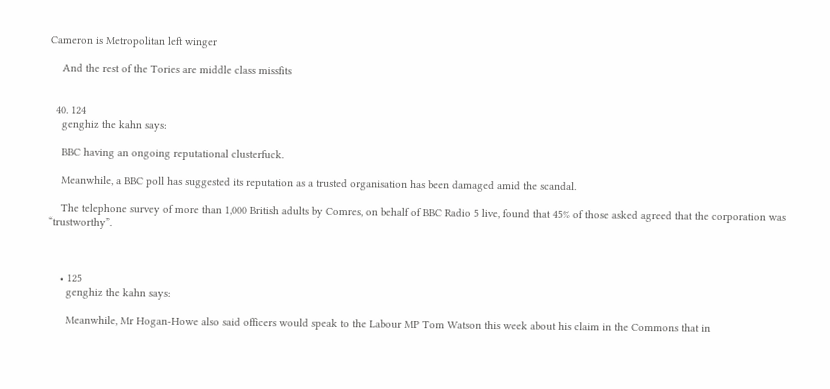Cameron is Metropolitan left winger

    And the rest of the Tories are middle class missfits


  40. 124
    genghiz the kahn says:

    BBC having an ongoing reputational clusterfuck.

    Meanwhile, a BBC poll has suggested its reputation as a trusted organisation has been damaged amid the scandal.

    The telephone survey of more than 1,000 British adults by Comres, on behalf of BBC Radio 5 live, found that 45% of those asked agreed that the corporation was “trustworthy”.



    • 125
      genghiz the kahn says:

      Meanwhile, Mr Hogan-Howe also said officers would speak to the Labour MP Tom Watson this week about his claim in the Commons that in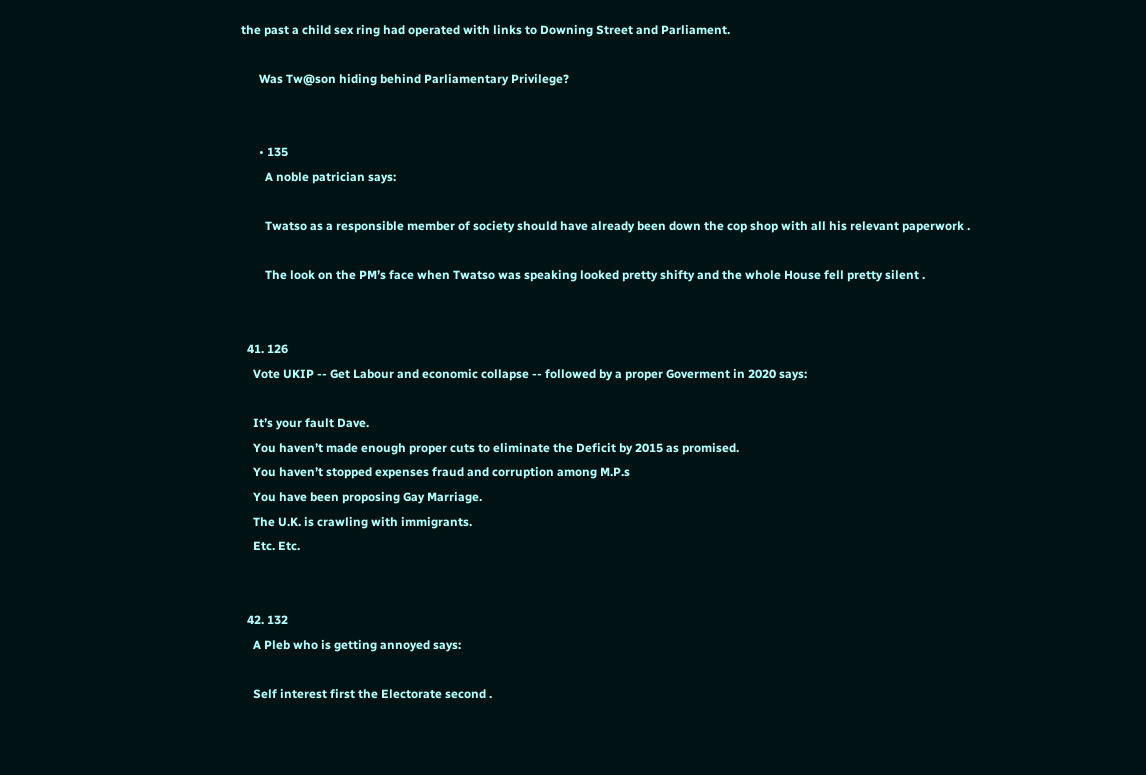the past a child sex ring had operated with links to Downing Street and Parliament.

      Was Tw@son hiding behind Parliamentary Privilege?


      • 135
        A noble patrician says:

        Twatso as a responsible member of society should have already been down the cop shop with all his relevant paperwork .

        The look on the PM’s face when Twatso was speaking looked pretty shifty and the whole House fell pretty silent .


  41. 126
    Vote UKIP -- Get Labour and economic collapse -- followed by a proper Goverment in 2020 says:

    It’s your fault Dave.
    You haven’t made enough proper cuts to eliminate the Deficit by 2015 as promised.
    You haven’t stopped expenses fraud and corruption among M.P.s
    You have been proposing Gay Marriage.
    The U.K. is crawling with immigrants.
    Etc. Etc.


  42. 132
    A Pleb who is getting annoyed says:

    Self interest first the Electorate second .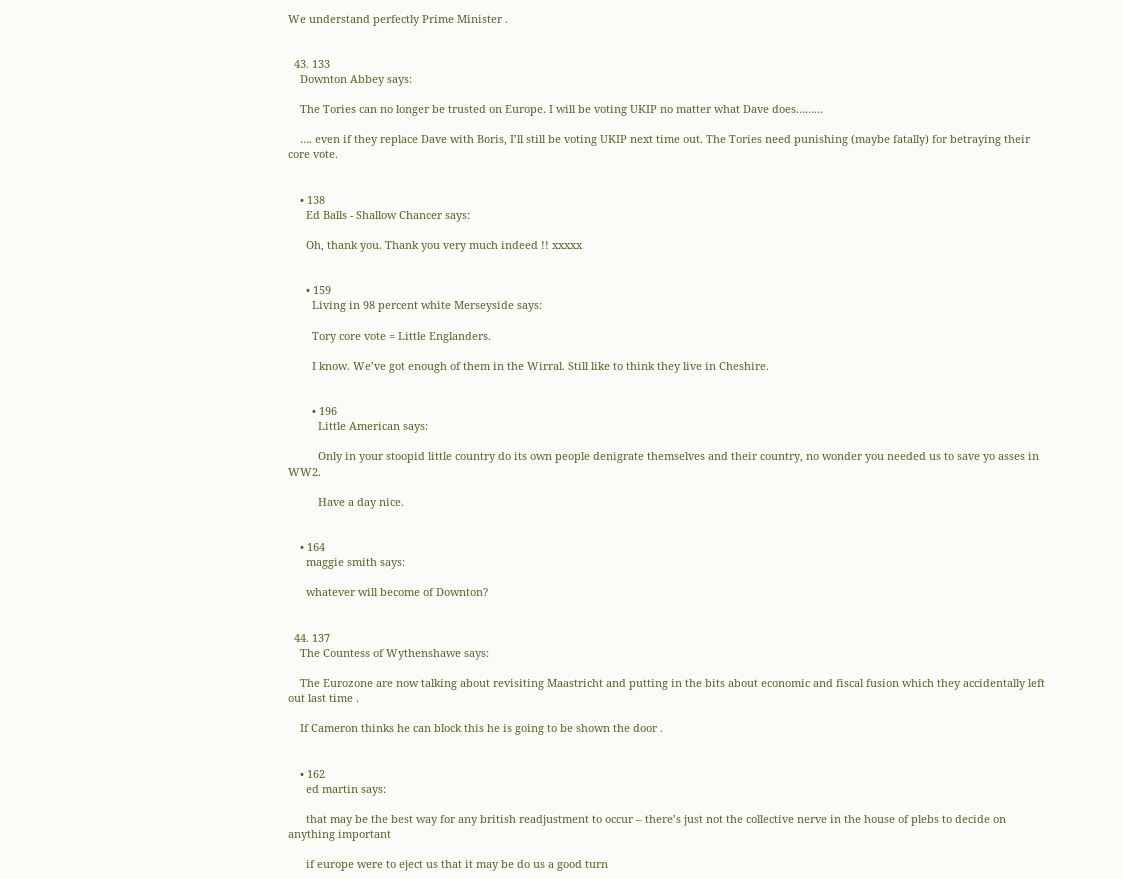We understand perfectly Prime Minister .


  43. 133
    Downton Abbey says:

    The Tories can no longer be trusted on Europe. I will be voting UKIP no matter what Dave does………

    …. even if they replace Dave with Boris, I’ll still be voting UKIP next time out. The Tories need punishing (maybe fatally) for betraying their core vote.


    • 138
      Ed Balls - Shallow Chancer says:

      Oh, thank you. Thank you very much indeed !! xxxxx


      • 159
        Living in 98 percent white Merseyside says:

        Tory core vote = Little Englanders.

        I know. We’ve got enough of them in the Wirral. Still like to think they live in Cheshire.


        • 196
          Little American says:

          Only in your stoopid little country do its own people denigrate themselves and their country, no wonder you needed us to save yo asses in WW2.

          Have a day nice.


    • 164
      maggie smith says:

      whatever will become of Downton?


  44. 137
    The Countess of Wythenshawe says:

    The Eurozone are now talking about revisiting Maastricht and putting in the bits about economic and fiscal fusion which they accidentally left out last time .

    If Cameron thinks he can block this he is going to be shown the door .


    • 162
      ed martin says:

      that may be the best way for any british readjustment to occur – there’s just not the collective nerve in the house of plebs to decide on anything important

      if europe were to eject us that it may be do us a good turn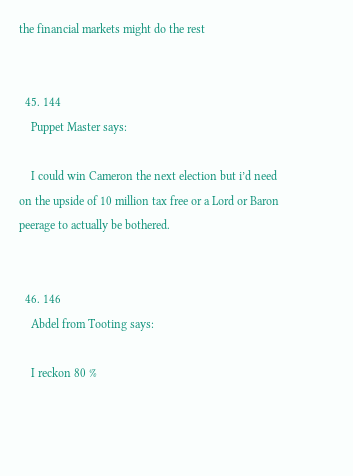the financial markets might do the rest


  45. 144
    Puppet Master says:

    I could win Cameron the next election but i’d need on the upside of 10 million tax free or a Lord or Baron peerage to actually be bothered.


  46. 146
    Abdel from Tooting says:

    I reckon 80 %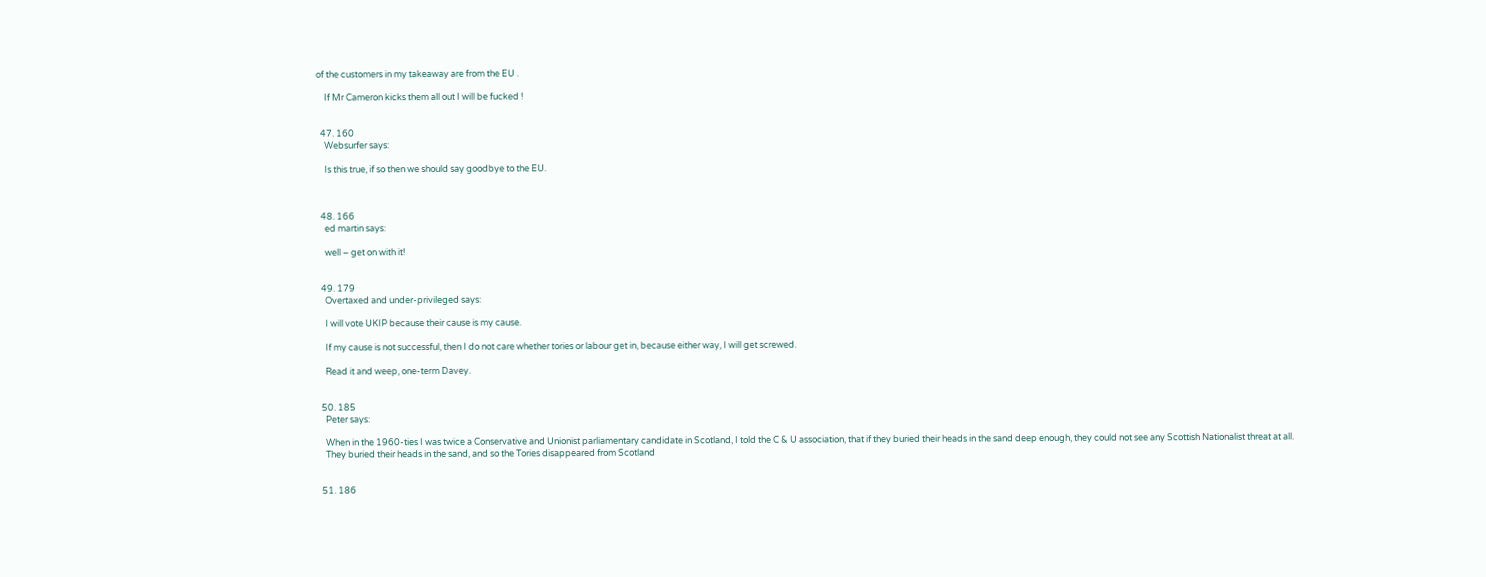of the customers in my takeaway are from the EU .

    If Mr Cameron kicks them all out I will be fucked !


  47. 160
    Websurfer says:

    Is this true, if so then we should say goodbye to the EU.



  48. 166
    ed martin says:

    well – get on with it!


  49. 179
    Overtaxed and under-privileged says:

    I will vote UKIP because their cause is my cause.

    If my cause is not successful, then I do not care whether tories or labour get in, because either way, I will get screwed.

    Read it and weep, one-term Davey.


  50. 185
    Peter says:

    When in the 1960-ties I was twice a Conservative and Unionist parliamentary candidate in Scotland, I told the C & U association, that if they buried their heads in the sand deep enough, they could not see any Scottish Nationalist threat at all.
    They buried their heads in the sand, and so the Tories disappeared from Scotland


  51. 186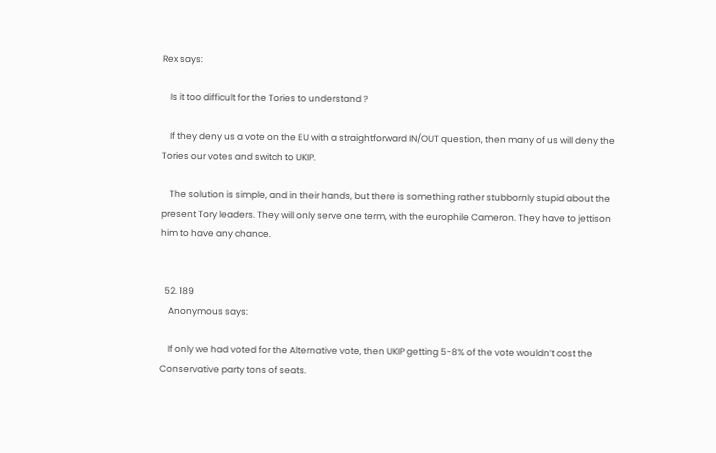Rex says:

    Is it too difficult for the Tories to understand ?

    If they deny us a vote on the EU with a straightforward IN/OUT question, then many of us will deny the Tories our votes and switch to UKIP.

    The solution is simple, and in their hands, but there is something rather stubbornly stupid about the present Tory leaders. They will only serve one term, with the europhile Cameron. They have to jettison him to have any chance.


  52. 189
    Anonymous says:

    If only we had voted for the Alternative vote, then UKIP getting 5-8% of the vote wouldn’t cost the Conservative party tons of seats.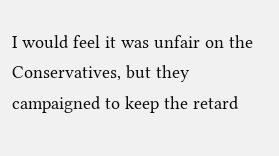I would feel it was unfair on the Conservatives, but they campaigned to keep the retard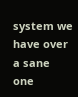system we have over a sane one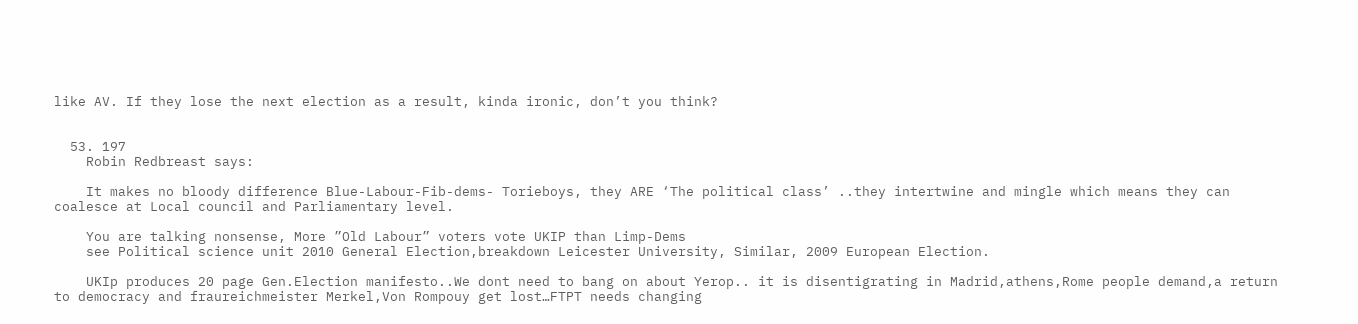like AV. If they lose the next election as a result, kinda ironic, don’t you think?


  53. 197
    Robin Redbreast says:

    It makes no bloody difference Blue-Labour-Fib-dems- Torieboys, they ARE ‘The political class’ ..they intertwine and mingle which means they can coalesce at Local council and Parliamentary level.

    You are talking nonsense, More ”Old Labour” voters vote UKIP than Limp-Dems
    see Political science unit 2010 General Election,breakdown Leicester University, Similar, 2009 European Election.

    UKIp produces 20 page Gen.Election manifesto..We dont need to bang on about Yerop.. it is disentigrating in Madrid,athens,Rome people demand,a return to democracy and fraureichmeister Merkel,Von Rompouy get lost…FTPT needs changing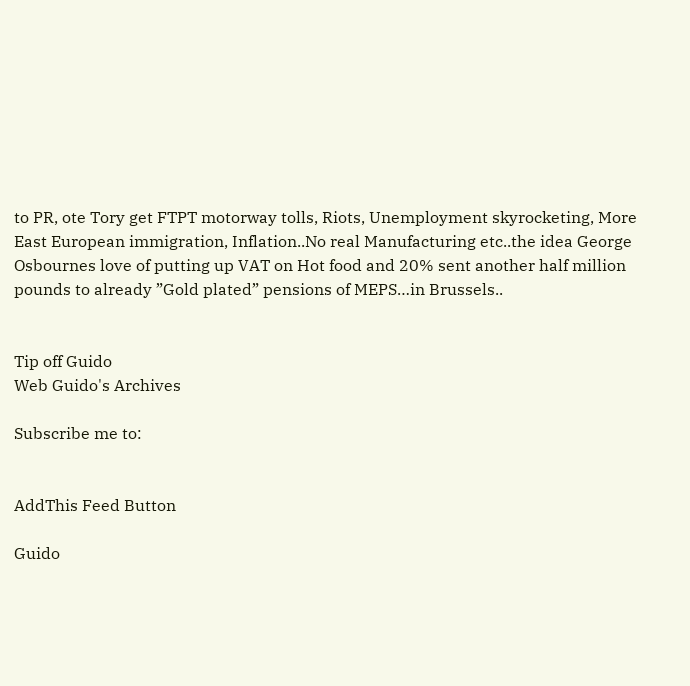to PR, ote Tory get FTPT motorway tolls, Riots, Unemployment skyrocketing, More East European immigration, Inflation..No real Manufacturing etc..the idea George Osbournes love of putting up VAT on Hot food and 20% sent another half million pounds to already ”Gold plated” pensions of MEPS…in Brussels..


Tip off Guido
Web Guido's Archives

Subscribe me to:


AddThis Feed Button

Guido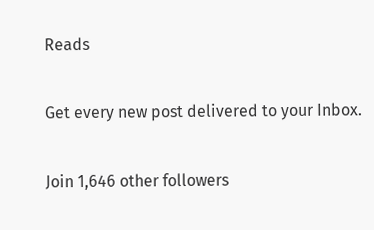Reads

Get every new post delivered to your Inbox.

Join 1,646 other followers